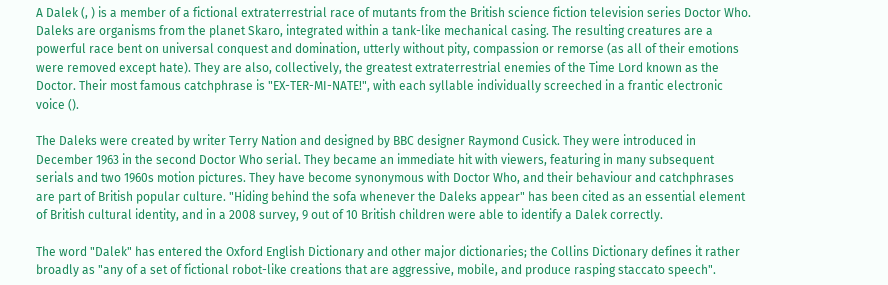A Dalek (, ) is a member of a fictional extraterrestrial race of mutants from the British science fiction television series Doctor Who. Daleks are organisms from the planet Skaro, integrated within a tank-like mechanical casing. The resulting creatures are a powerful race bent on universal conquest and domination, utterly without pity, compassion or remorse (as all of their emotions were removed except hate). They are also, collectively, the greatest extraterrestrial enemies of the Time Lord known as the Doctor. Their most famous catchphrase is "EX-TER-MI-NATE!", with each syllable individually screeched in a frantic electronic voice ().

The Daleks were created by writer Terry Nation and designed by BBC designer Raymond Cusick. They were introduced in December 1963 in the second Doctor Who serial. They became an immediate hit with viewers, featuring in many subsequent serials and two 1960s motion pictures. They have become synonymous with Doctor Who, and their behaviour and catchphrases are part of British popular culture. "Hiding behind the sofa whenever the Daleks appear" has been cited as an essential element of British cultural identity, and in a 2008 survey, 9 out of 10 British children were able to identify a Dalek correctly.

The word "Dalek" has entered the Oxford English Dictionary and other major dictionaries; the Collins Dictionary defines it rather broadly as "any of a set of fictional robot-like creations that are aggressive, mobile, and produce rasping staccato speech".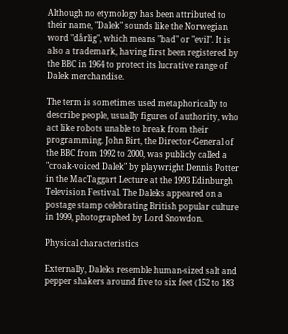Although no etymology has been attributed to their name, "Dalek" sounds like the Norwegian word "dårlig", which means "bad" or "evil". It is also a trademark, having first been registered by the BBC in 1964 to protect its lucrative range of Dalek merchandise.

The term is sometimes used metaphorically to describe people, usually figures of authority, who act like robots unable to break from their programming. John Birt, the Director-General of the BBC from 1992 to 2000, was publicly called a "croak-voiced Dalek" by playwright Dennis Potter in the MacTaggart Lecture at the 1993 Edinburgh Television Festival. The Daleks appeared on a postage stamp celebrating British popular culture in 1999, photographed by Lord Snowdon.

Physical characteristics

Externally, Daleks resemble human-sized salt and pepper shakers around five to six feet (152 to 183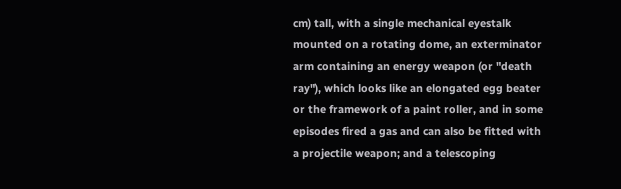cm) tall, with a single mechanical eyestalk mounted on a rotating dome, an exterminator arm containing an energy weapon (or "death ray"), which looks like an elongated egg beater or the framework of a paint roller, and in some episodes fired a gas and can also be fitted with a projectile weapon; and a telescoping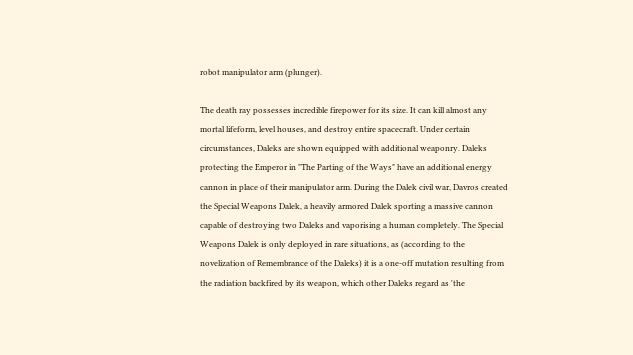robot manipulator arm (plunger).

The death ray possesses incredible firepower for its size. It can kill almost any mortal lifeform, level houses, and destroy entire spacecraft. Under certain circumstances, Daleks are shown equipped with additional weaponry. Daleks protecting the Emperor in "The Parting of the Ways" have an additional energy cannon in place of their manipulator arm. During the Dalek civil war, Davros created the Special Weapons Dalek, a heavily armored Dalek sporting a massive cannon capable of destroying two Daleks and vaporising a human completely. The Special Weapons Dalek is only deployed in rare situations, as (according to the novelization of Remembrance of the Daleks) it is a one-off mutation resulting from the radiation backfired by its weapon, which other Daleks regard as 'the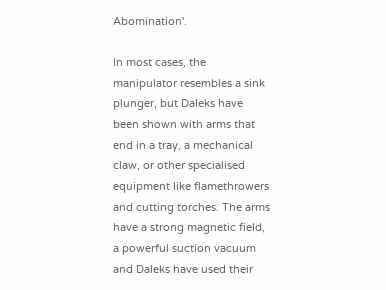Abomination'.

In most cases, the manipulator resembles a sink plunger, but Daleks have been shown with arms that end in a tray, a mechanical claw, or other specialised equipment like flamethrowers and cutting torches. The arms have a strong magnetic field, a powerful suction vacuum and Daleks have used their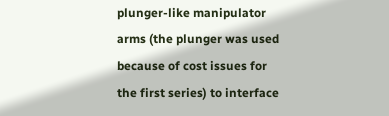plunger-like manipulator arms (the plunger was used because of cost issues for the first series) to interface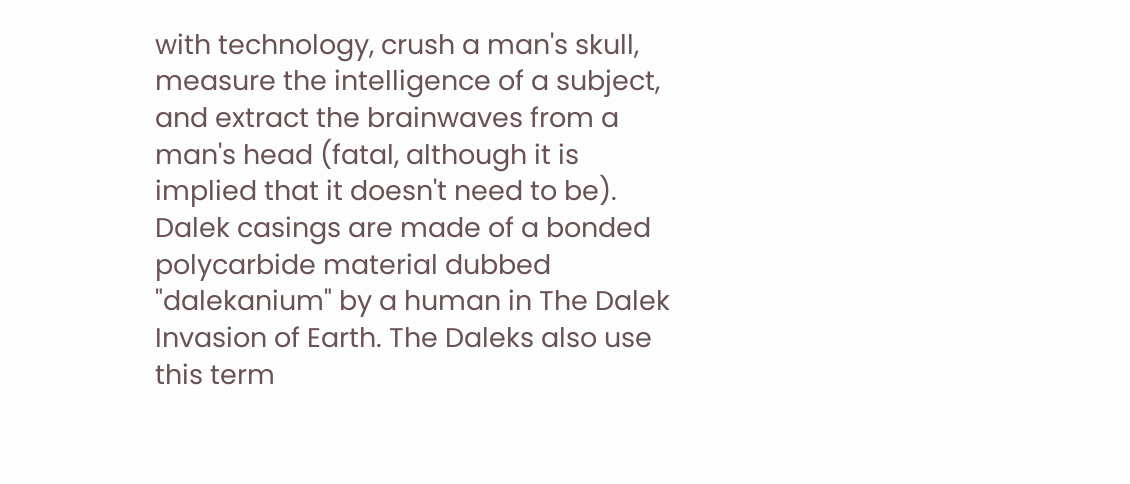with technology, crush a man's skull, measure the intelligence of a subject, and extract the brainwaves from a man's head (fatal, although it is implied that it doesn't need to be). Dalek casings are made of a bonded polycarbide material dubbed "dalekanium" by a human in The Dalek Invasion of Earth. The Daleks also use this term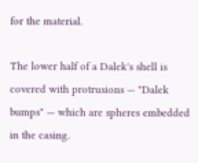for the material.

The lower half of a Dalek's shell is covered with protrusions — "Dalek bumps" — which are spheres embedded in the casing.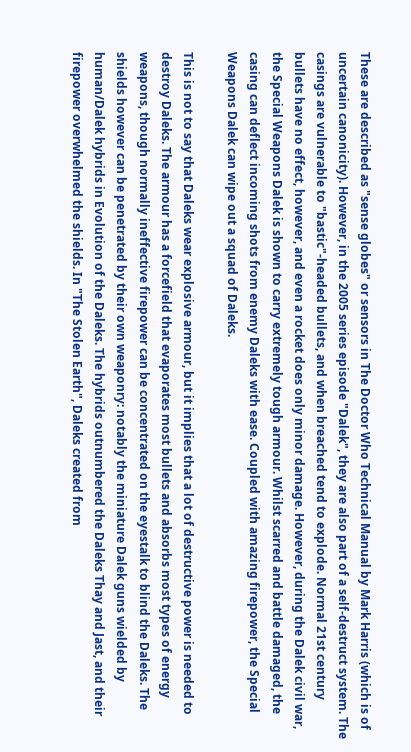These are described as "sense globes" or sensors in The Doctor Who Technical Manual by Mark Harris (which is of uncertain canonicity). However, in the 2005 series episode "Dalek", they are also part of a self-destruct system. The casings are vulnerable to "bastic"-headed bullets, and when breached tend to explode. Normal 21st century bullets have no effect, however, and even a rocket does only minor damage. However, during the Dalek civil war, the Special Weapons Dalek is shown to carry extremely tough armour. Whilst scarred and battle damaged, the casing can deflect incoming shots from enemy Daleks with ease. Coupled with amazing firepower, the Special Weapons Dalek can wipe out a squad of Daleks.

This is not to say that Daleks wear explosive armour, but it implies that a lot of destructive power is needed to destroy Daleks. The armour has a forcefield that evaporates most bullets and absorbs most types of energy weapons, though normally ineffective firepower can be concentrated on the eyestalk to blind the Daleks. The shields however can be penetrated by their own weaponry: notably the miniature Dalek guns wielded by human/Dalek hybrids in Evolution of the Daleks. The hybrids outnumbered the Daleks Thay and Jast, and their firepower overwhelmed the shields. In "The Stolen Earth", Daleks created from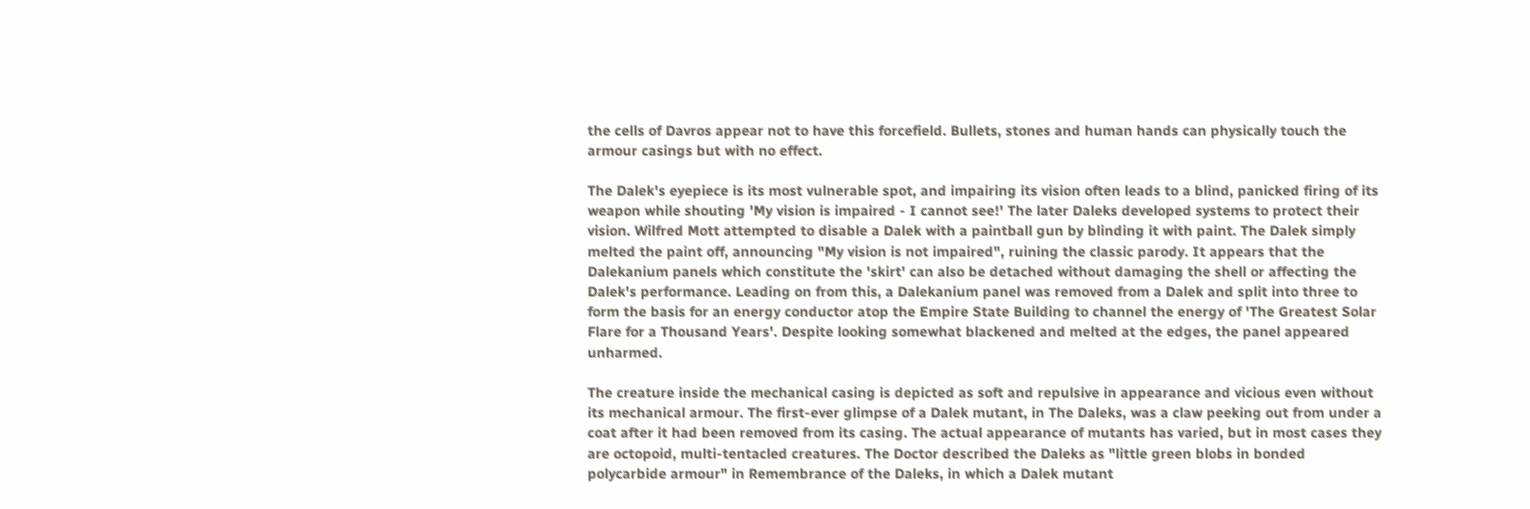the cells of Davros appear not to have this forcefield. Bullets, stones and human hands can physically touch the armour casings but with no effect.

The Dalek's eyepiece is its most vulnerable spot, and impairing its vision often leads to a blind, panicked firing of its weapon while shouting 'My vision is impaired - I cannot see!' The later Daleks developed systems to protect their vision. Wilfred Mott attempted to disable a Dalek with a paintball gun by blinding it with paint. The Dalek simply melted the paint off, announcing "My vision is not impaired", ruining the classic parody. It appears that the Dalekanium panels which constitute the 'skirt' can also be detached without damaging the shell or affecting the Dalek's performance. Leading on from this, a Dalekanium panel was removed from a Dalek and split into three to form the basis for an energy conductor atop the Empire State Building to channel the energy of 'The Greatest Solar Flare for a Thousand Years'. Despite looking somewhat blackened and melted at the edges, the panel appeared unharmed.

The creature inside the mechanical casing is depicted as soft and repulsive in appearance and vicious even without its mechanical armour. The first-ever glimpse of a Dalek mutant, in The Daleks, was a claw peeking out from under a coat after it had been removed from its casing. The actual appearance of mutants has varied, but in most cases they are octopoid, multi-tentacled creatures. The Doctor described the Daleks as "little green blobs in bonded polycarbide armour" in Remembrance of the Daleks, in which a Dalek mutant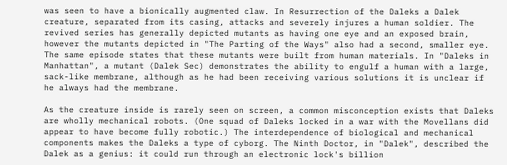was seen to have a bionically augmented claw. In Resurrection of the Daleks a Dalek creature, separated from its casing, attacks and severely injures a human soldier. The revived series has generally depicted mutants as having one eye and an exposed brain, however the mutants depicted in "The Parting of the Ways" also had a second, smaller eye. The same episode states that these mutants were built from human materials. In "Daleks in Manhattan", a mutant (Dalek Sec) demonstrates the ability to engulf a human with a large, sack-like membrane, although as he had been receiving various solutions it is unclear if he always had the membrane.

As the creature inside is rarely seen on screen, a common misconception exists that Daleks are wholly mechanical robots. (One squad of Daleks locked in a war with the Movellans did appear to have become fully robotic.) The interdependence of biological and mechanical components makes the Daleks a type of cyborg. The Ninth Doctor, in "Dalek", described the Dalek as a genius: it could run through an electronic lock's billion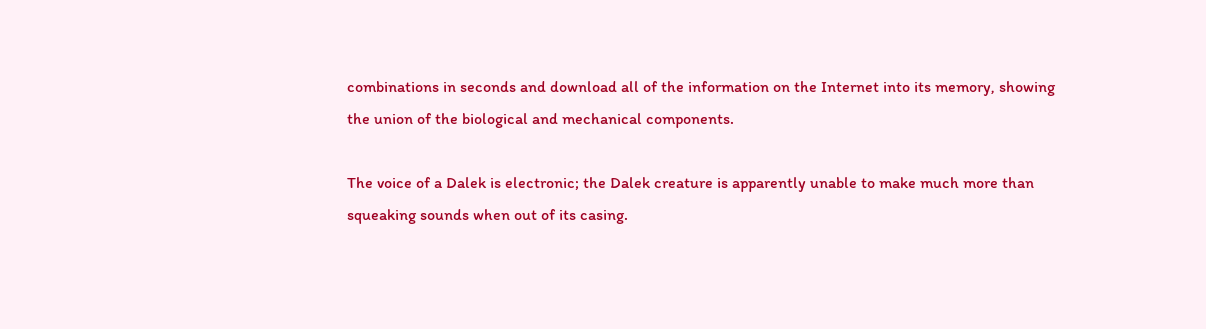combinations in seconds and download all of the information on the Internet into its memory, showing the union of the biological and mechanical components.

The voice of a Dalek is electronic; the Dalek creature is apparently unable to make much more than squeaking sounds when out of its casing.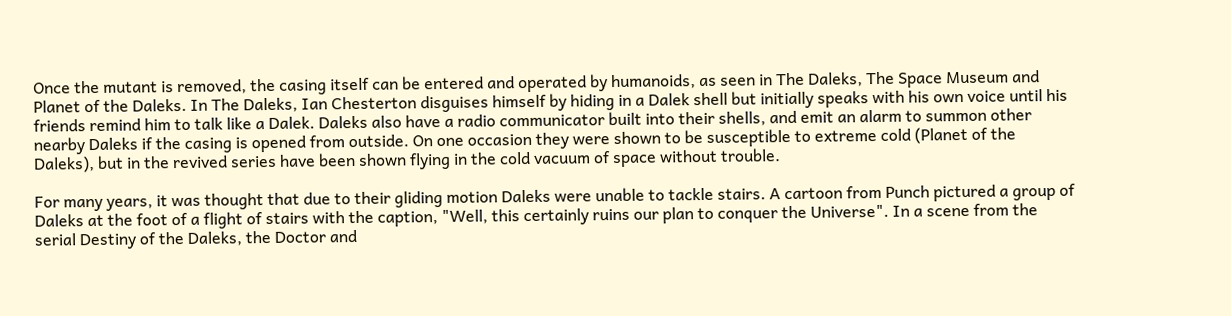Once the mutant is removed, the casing itself can be entered and operated by humanoids, as seen in The Daleks, The Space Museum and Planet of the Daleks. In The Daleks, Ian Chesterton disguises himself by hiding in a Dalek shell but initially speaks with his own voice until his friends remind him to talk like a Dalek. Daleks also have a radio communicator built into their shells, and emit an alarm to summon other nearby Daleks if the casing is opened from outside. On one occasion they were shown to be susceptible to extreme cold (Planet of the Daleks), but in the revived series have been shown flying in the cold vacuum of space without trouble.

For many years, it was thought that due to their gliding motion Daleks were unable to tackle stairs. A cartoon from Punch pictured a group of Daleks at the foot of a flight of stairs with the caption, "Well, this certainly ruins our plan to conquer the Universe". In a scene from the serial Destiny of the Daleks, the Doctor and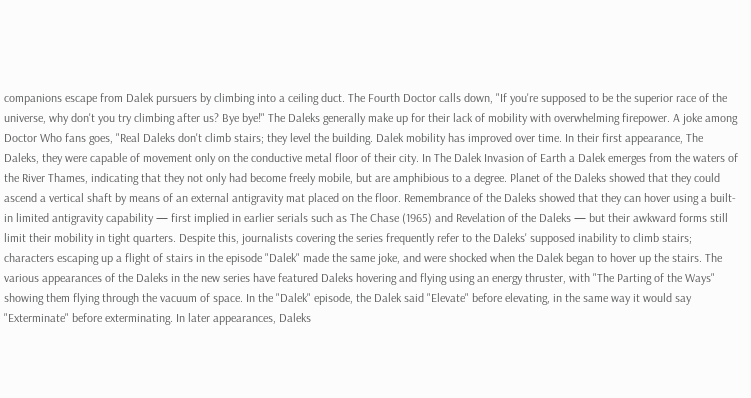companions escape from Dalek pursuers by climbing into a ceiling duct. The Fourth Doctor calls down, "If you're supposed to be the superior race of the universe, why don't you try climbing after us? Bye bye!" The Daleks generally make up for their lack of mobility with overwhelming firepower. A joke among Doctor Who fans goes, "Real Daleks don't climb stairs; they level the building. Dalek mobility has improved over time. In their first appearance, The Daleks, they were capable of movement only on the conductive metal floor of their city. In The Dalek Invasion of Earth a Dalek emerges from the waters of the River Thames, indicating that they not only had become freely mobile, but are amphibious to a degree. Planet of the Daleks showed that they could ascend a vertical shaft by means of an external antigravity mat placed on the floor. Remembrance of the Daleks showed that they can hover using a built-in limited antigravity capability — first implied in earlier serials such as The Chase (1965) and Revelation of the Daleks — but their awkward forms still limit their mobility in tight quarters. Despite this, journalists covering the series frequently refer to the Daleks' supposed inability to climb stairs; characters escaping up a flight of stairs in the episode "Dalek" made the same joke, and were shocked when the Dalek began to hover up the stairs. The various appearances of the Daleks in the new series have featured Daleks hovering and flying using an energy thruster, with "The Parting of the Ways" showing them flying through the vacuum of space. In the "Dalek" episode, the Dalek said "Elevate" before elevating, in the same way it would say "Exterminate" before exterminating. In later appearances, Daleks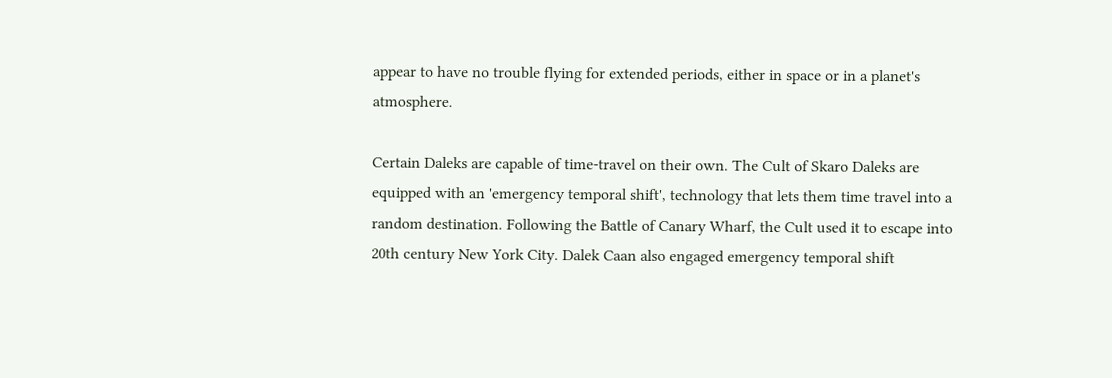appear to have no trouble flying for extended periods, either in space or in a planet's atmosphere.

Certain Daleks are capable of time-travel on their own. The Cult of Skaro Daleks are equipped with an 'emergency temporal shift', technology that lets them time travel into a random destination. Following the Battle of Canary Wharf, the Cult used it to escape into 20th century New York City. Dalek Caan also engaged emergency temporal shift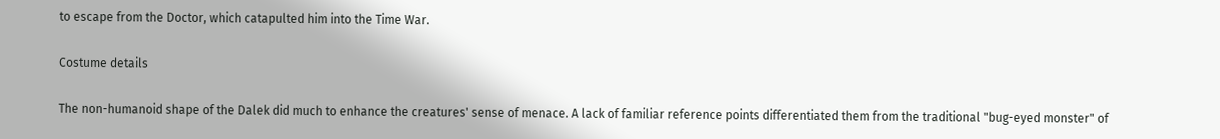to escape from the Doctor, which catapulted him into the Time War.

Costume details

The non-humanoid shape of the Dalek did much to enhance the creatures' sense of menace. A lack of familiar reference points differentiated them from the traditional "bug-eyed monster" of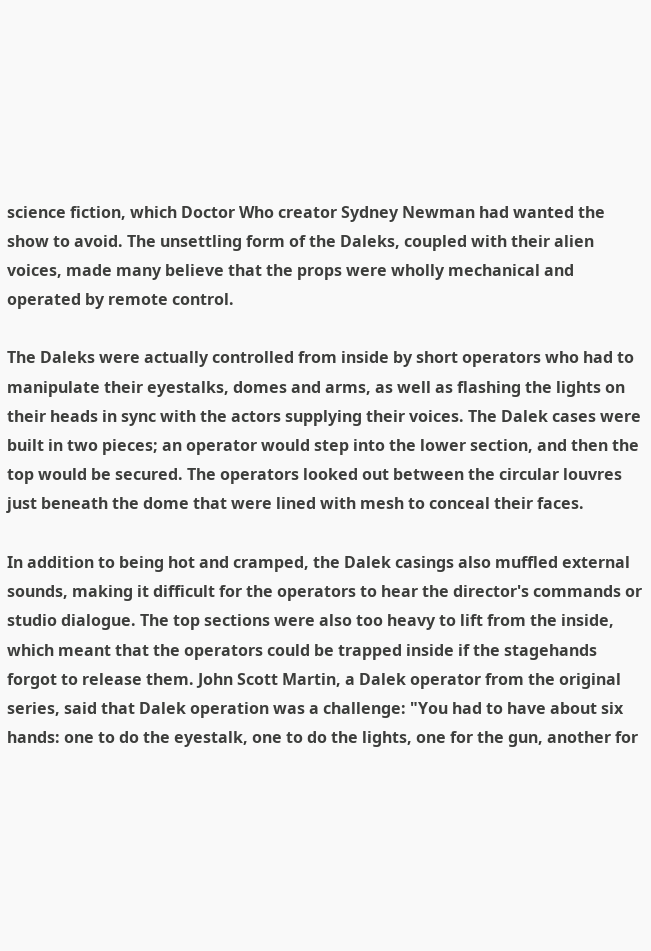science fiction, which Doctor Who creator Sydney Newman had wanted the show to avoid. The unsettling form of the Daleks, coupled with their alien voices, made many believe that the props were wholly mechanical and operated by remote control.

The Daleks were actually controlled from inside by short operators who had to manipulate their eyestalks, domes and arms, as well as flashing the lights on their heads in sync with the actors supplying their voices. The Dalek cases were built in two pieces; an operator would step into the lower section, and then the top would be secured. The operators looked out between the circular louvres just beneath the dome that were lined with mesh to conceal their faces.

In addition to being hot and cramped, the Dalek casings also muffled external sounds, making it difficult for the operators to hear the director's commands or studio dialogue. The top sections were also too heavy to lift from the inside, which meant that the operators could be trapped inside if the stagehands forgot to release them. John Scott Martin, a Dalek operator from the original series, said that Dalek operation was a challenge: "You had to have about six hands: one to do the eyestalk, one to do the lights, one for the gun, another for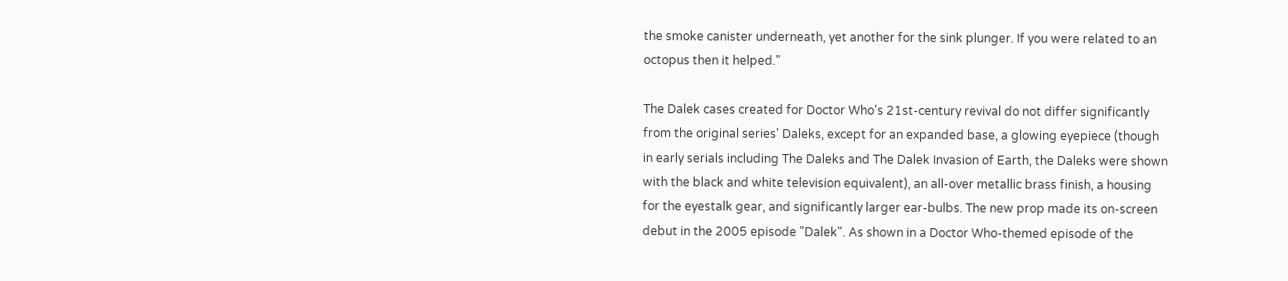the smoke canister underneath, yet another for the sink plunger. If you were related to an octopus then it helped."

The Dalek cases created for Doctor Who's 21st-century revival do not differ significantly from the original series' Daleks, except for an expanded base, a glowing eyepiece (though in early serials including The Daleks and The Dalek Invasion of Earth, the Daleks were shown with the black and white television equivalent), an all-over metallic brass finish, a housing for the eyestalk gear, and significantly larger ear-bulbs. The new prop made its on-screen debut in the 2005 episode "Dalek". As shown in a Doctor Who-themed episode of the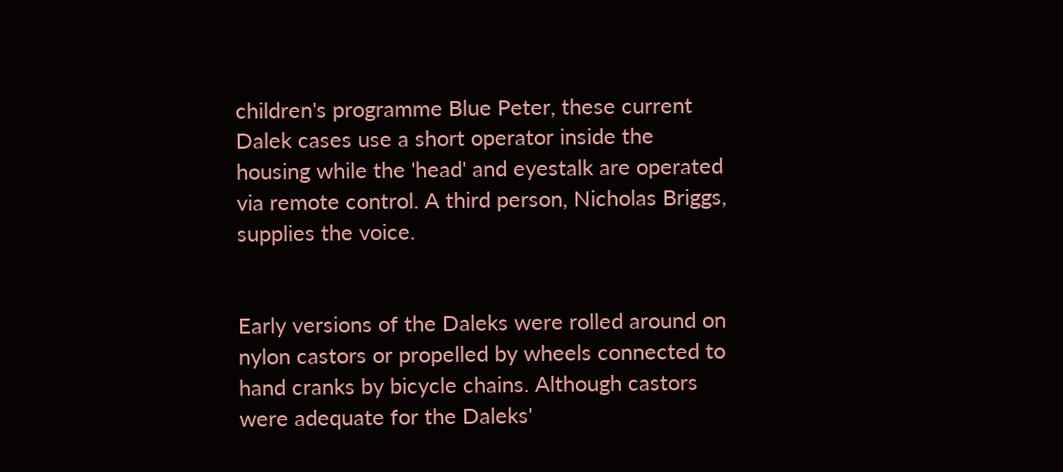children's programme Blue Peter, these current Dalek cases use a short operator inside the housing while the 'head' and eyestalk are operated via remote control. A third person, Nicholas Briggs, supplies the voice.


Early versions of the Daleks were rolled around on nylon castors or propelled by wheels connected to hand cranks by bicycle chains. Although castors were adequate for the Daleks'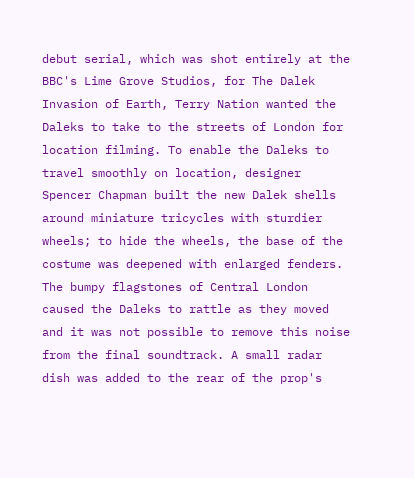debut serial, which was shot entirely at the BBC's Lime Grove Studios, for The Dalek Invasion of Earth, Terry Nation wanted the Daleks to take to the streets of London for location filming. To enable the Daleks to travel smoothly on location, designer Spencer Chapman built the new Dalek shells around miniature tricycles with sturdier wheels; to hide the wheels, the base of the costume was deepened with enlarged fenders. The bumpy flagstones of Central London caused the Daleks to rattle as they moved and it was not possible to remove this noise from the final soundtrack. A small radar dish was added to the rear of the prop's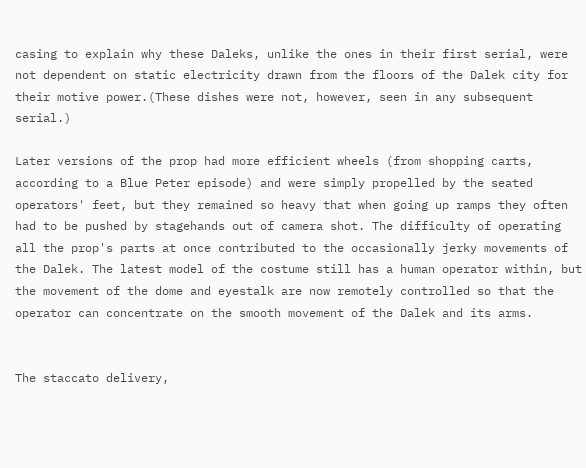casing to explain why these Daleks, unlike the ones in their first serial, were not dependent on static electricity drawn from the floors of the Dalek city for their motive power.(These dishes were not, however, seen in any subsequent serial.)

Later versions of the prop had more efficient wheels (from shopping carts, according to a Blue Peter episode) and were simply propelled by the seated operators' feet, but they remained so heavy that when going up ramps they often had to be pushed by stagehands out of camera shot. The difficulty of operating all the prop's parts at once contributed to the occasionally jerky movements of the Dalek. The latest model of the costume still has a human operator within, but the movement of the dome and eyestalk are now remotely controlled so that the operator can concentrate on the smooth movement of the Dalek and its arms.


The staccato delivery,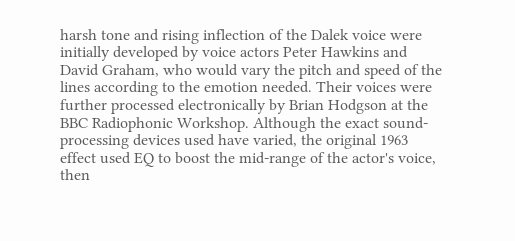harsh tone and rising inflection of the Dalek voice were initially developed by voice actors Peter Hawkins and David Graham, who would vary the pitch and speed of the lines according to the emotion needed. Their voices were further processed electronically by Brian Hodgson at the BBC Radiophonic Workshop. Although the exact sound-processing devices used have varied, the original 1963 effect used EQ to boost the mid-range of the actor's voice, then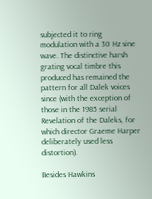subjected it to ring modulation with a 30 Hz sine wave. The distinctive harsh grating vocal timbre this produced has remained the pattern for all Dalek voices since (with the exception of those in the 1985 serial Revelation of the Daleks, for which director Graeme Harper deliberately used less distortion).

Besides Hawkins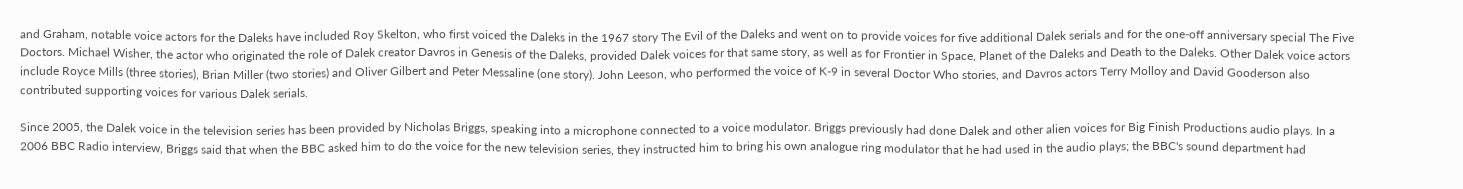and Graham, notable voice actors for the Daleks have included Roy Skelton, who first voiced the Daleks in the 1967 story The Evil of the Daleks and went on to provide voices for five additional Dalek serials and for the one-off anniversary special The Five Doctors. Michael Wisher, the actor who originated the role of Dalek creator Davros in Genesis of the Daleks, provided Dalek voices for that same story, as well as for Frontier in Space, Planet of the Daleks and Death to the Daleks. Other Dalek voice actors include Royce Mills (three stories), Brian Miller (two stories) and Oliver Gilbert and Peter Messaline (one story). John Leeson, who performed the voice of K-9 in several Doctor Who stories, and Davros actors Terry Molloy and David Gooderson also contributed supporting voices for various Dalek serials.

Since 2005, the Dalek voice in the television series has been provided by Nicholas Briggs, speaking into a microphone connected to a voice modulator. Briggs previously had done Dalek and other alien voices for Big Finish Productions audio plays. In a 2006 BBC Radio interview, Briggs said that when the BBC asked him to do the voice for the new television series, they instructed him to bring his own analogue ring modulator that he had used in the audio plays; the BBC's sound department had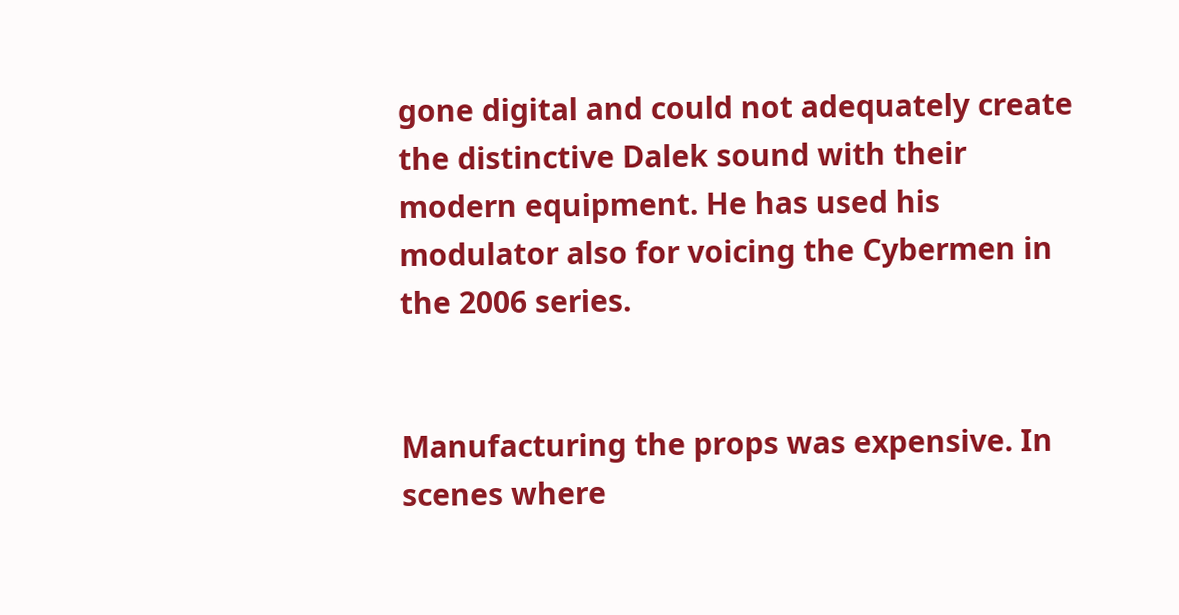gone digital and could not adequately create the distinctive Dalek sound with their modern equipment. He has used his modulator also for voicing the Cybermen in the 2006 series.


Manufacturing the props was expensive. In scenes where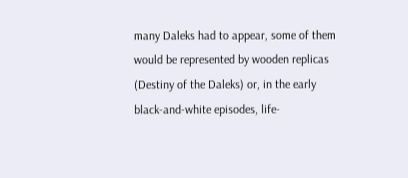many Daleks had to appear, some of them would be represented by wooden replicas (Destiny of the Daleks) or, in the early black-and-white episodes, life-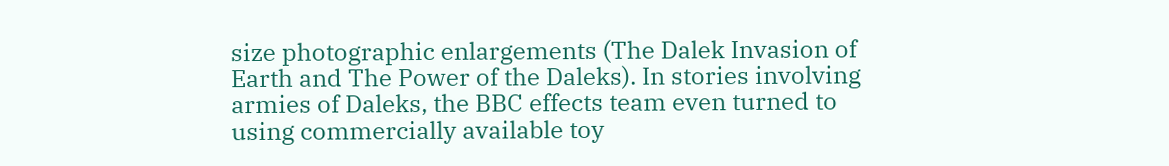size photographic enlargements (The Dalek Invasion of Earth and The Power of the Daleks). In stories involving armies of Daleks, the BBC effects team even turned to using commercially available toy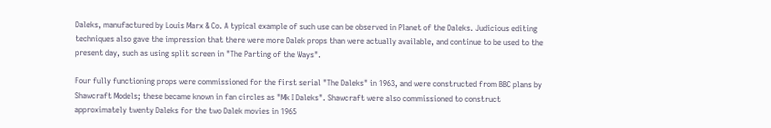Daleks, manufactured by Louis Marx & Co. A typical example of such use can be observed in Planet of the Daleks. Judicious editing techniques also gave the impression that there were more Dalek props than were actually available, and continue to be used to the present day, such as using split screen in "The Parting of the Ways".

Four fully functioning props were commissioned for the first serial "The Daleks" in 1963, and were constructed from BBC plans by Shawcraft Models; these became known in fan circles as "Mk I Daleks". Shawcraft were also commissioned to construct approximately twenty Daleks for the two Dalek movies in 1965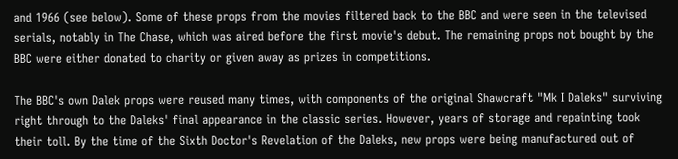and 1966 (see below). Some of these props from the movies filtered back to the BBC and were seen in the televised serials, notably in The Chase, which was aired before the first movie's debut. The remaining props not bought by the BBC were either donated to charity or given away as prizes in competitions.

The BBC's own Dalek props were reused many times, with components of the original Shawcraft "Mk I Daleks" surviving right through to the Daleks' final appearance in the classic series. However, years of storage and repainting took their toll. By the time of the Sixth Doctor's Revelation of the Daleks, new props were being manufactured out of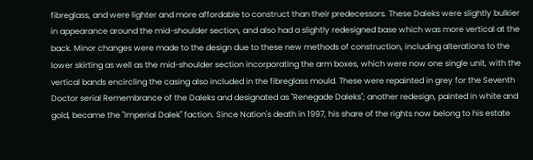fibreglass, and were lighter and more affordable to construct than their predecessors. These Daleks were slightly bulkier in appearance around the mid-shoulder section, and also had a slightly redesigned base which was more vertical at the back. Minor changes were made to the design due to these new methods of construction, including alterations to the lower skirting as well as the mid-shoulder section incorporating the arm boxes, which were now one single unit, with the vertical bands encircling the casing also included in the fibreglass mould. These were repainted in grey for the Seventh Doctor serial Remembrance of the Daleks and designated as "Renegade Daleks"; another redesign, painted in white and gold, became the "Imperial Dalek" faction. Since Nation's death in 1997, his share of the rights now belong to his estate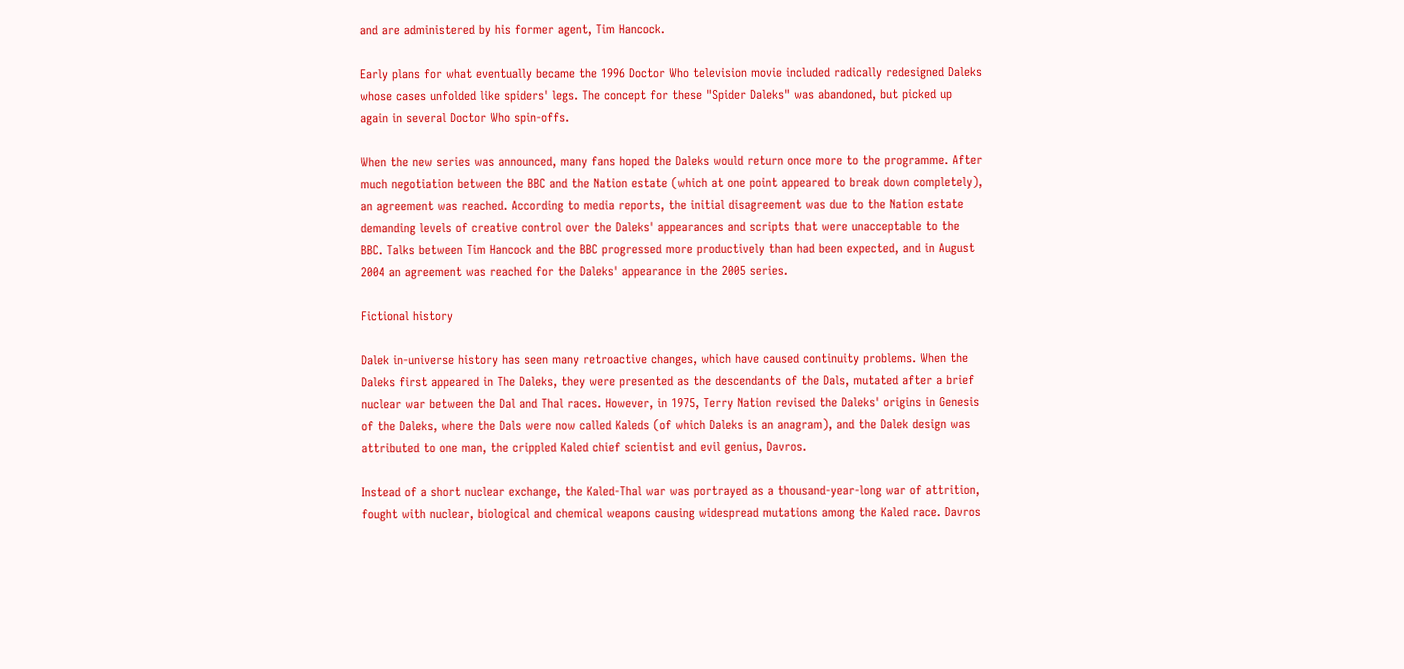and are administered by his former agent, Tim Hancock.

Early plans for what eventually became the 1996 Doctor Who television movie included radically redesigned Daleks whose cases unfolded like spiders' legs. The concept for these "Spider Daleks" was abandoned, but picked up again in several Doctor Who spin-offs.

When the new series was announced, many fans hoped the Daleks would return once more to the programme. After much negotiation between the BBC and the Nation estate (which at one point appeared to break down completely), an agreement was reached. According to media reports, the initial disagreement was due to the Nation estate demanding levels of creative control over the Daleks' appearances and scripts that were unacceptable to the BBC. Talks between Tim Hancock and the BBC progressed more productively than had been expected, and in August 2004 an agreement was reached for the Daleks' appearance in the 2005 series.

Fictional history

Dalek in-universe history has seen many retroactive changes, which have caused continuity problems. When the Daleks first appeared in The Daleks, they were presented as the descendants of the Dals, mutated after a brief nuclear war between the Dal and Thal races. However, in 1975, Terry Nation revised the Daleks' origins in Genesis of the Daleks, where the Dals were now called Kaleds (of which Daleks is an anagram), and the Dalek design was attributed to one man, the crippled Kaled chief scientist and evil genius, Davros.

Instead of a short nuclear exchange, the Kaled-Thal war was portrayed as a thousand-year-long war of attrition, fought with nuclear, biological and chemical weapons causing widespread mutations among the Kaled race. Davros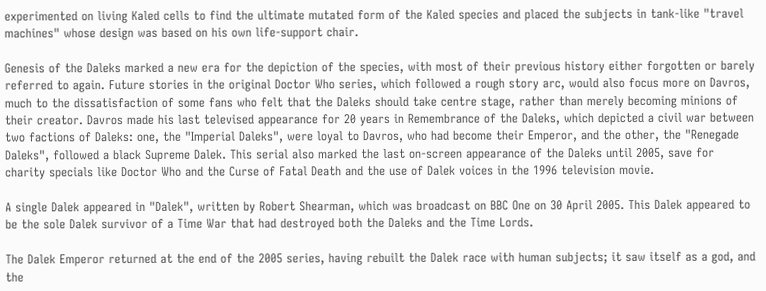experimented on living Kaled cells to find the ultimate mutated form of the Kaled species and placed the subjects in tank-like "travel machines" whose design was based on his own life-support chair.

Genesis of the Daleks marked a new era for the depiction of the species, with most of their previous history either forgotten or barely referred to again. Future stories in the original Doctor Who series, which followed a rough story arc, would also focus more on Davros, much to the dissatisfaction of some fans who felt that the Daleks should take centre stage, rather than merely becoming minions of their creator. Davros made his last televised appearance for 20 years in Remembrance of the Daleks, which depicted a civil war between two factions of Daleks: one, the "Imperial Daleks", were loyal to Davros, who had become their Emperor, and the other, the "Renegade Daleks", followed a black Supreme Dalek. This serial also marked the last on-screen appearance of the Daleks until 2005, save for charity specials like Doctor Who and the Curse of Fatal Death and the use of Dalek voices in the 1996 television movie.

A single Dalek appeared in "Dalek", written by Robert Shearman, which was broadcast on BBC One on 30 April 2005. This Dalek appeared to be the sole Dalek survivor of a Time War that had destroyed both the Daleks and the Time Lords.

The Dalek Emperor returned at the end of the 2005 series, having rebuilt the Dalek race with human subjects; it saw itself as a god, and the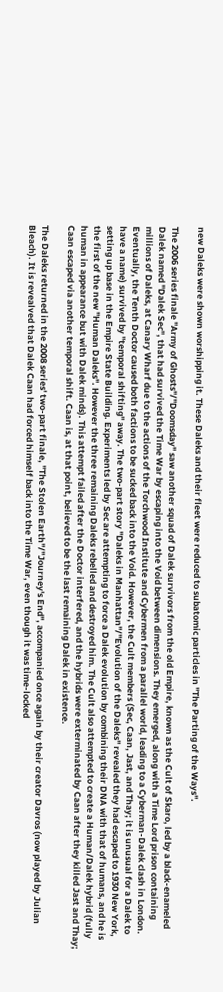new Daleks were shown worshipping it. These Daleks and their fleet were reduced to subatomic particles in "The Parting of the Ways".

The 2006 series finale "Army of Ghosts"/"Doomsday" saw another squad of Dalek survivors from the old Empire, known as the Cult of Skaro, led by a black-enameled Dalek named "Dalek Sec", that had survived the Time War by escaping into the Void between dimensions. They emerged, along with a Time Lord prison containing millions of Daleks, at Canary Wharf due to the actions of the Torchwood Institute and Cybermen from a parallel world, leading to a Cyberman-Dalek clash in London. Eventually, the Tenth Doctor caused both factions to be sucked back into the Void. However, the Cult members (Sec, Caan, Jast, and Thay; it is unusual for a Dalek to have a name) survived by "temporal shifting" away. The two-part story "Daleks in Manhattan"/"Evolution of the Daleks" revealed they had escaped to 1930 New York, setting up base in the Empire State Building. Experiments led by Sec are attempting to force a Dalek evolution by combining their DNA with that of humans, and he is the first of the new "Human Daleks". However the three remaining Daleks rebelled and destroyed him. The Cult also attempted to create a Human/Dalek hybrid (fully human in appearance but with Dalek minds). This attempt failed after the Doctor interfered, and the hybrids were exterminated by Caan after they killed Jast and Thay; Caan escaped via another temporal shift. Caan is, at that point, believed to be the last remaining Dalek in existence.

The Daleks returned in the 2008 series' two-part finale, "The Stolen Earth"/"Journey's End", accompanied once again by their creator Davros (now played by Julian Bleach). It is revealved that Dalek Caan had forced himself back into the Time War, even though it was time-locked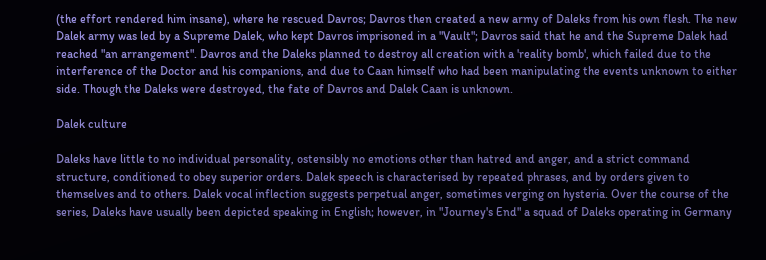(the effort rendered him insane), where he rescued Davros; Davros then created a new army of Daleks from his own flesh. The new Dalek army was led by a Supreme Dalek, who kept Davros imprisoned in a "Vault"; Davros said that he and the Supreme Dalek had reached "an arrangement". Davros and the Daleks planned to destroy all creation with a 'reality bomb', which failed due to the interference of the Doctor and his companions, and due to Caan himself who had been manipulating the events unknown to either side. Though the Daleks were destroyed, the fate of Davros and Dalek Caan is unknown.

Dalek culture

Daleks have little to no individual personality, ostensibly no emotions other than hatred and anger, and a strict command structure, conditioned to obey superior orders. Dalek speech is characterised by repeated phrases, and by orders given to themselves and to others. Dalek vocal inflection suggests perpetual anger, sometimes verging on hysteria. Over the course of the series, Daleks have usually been depicted speaking in English; however, in "Journey's End" a squad of Daleks operating in Germany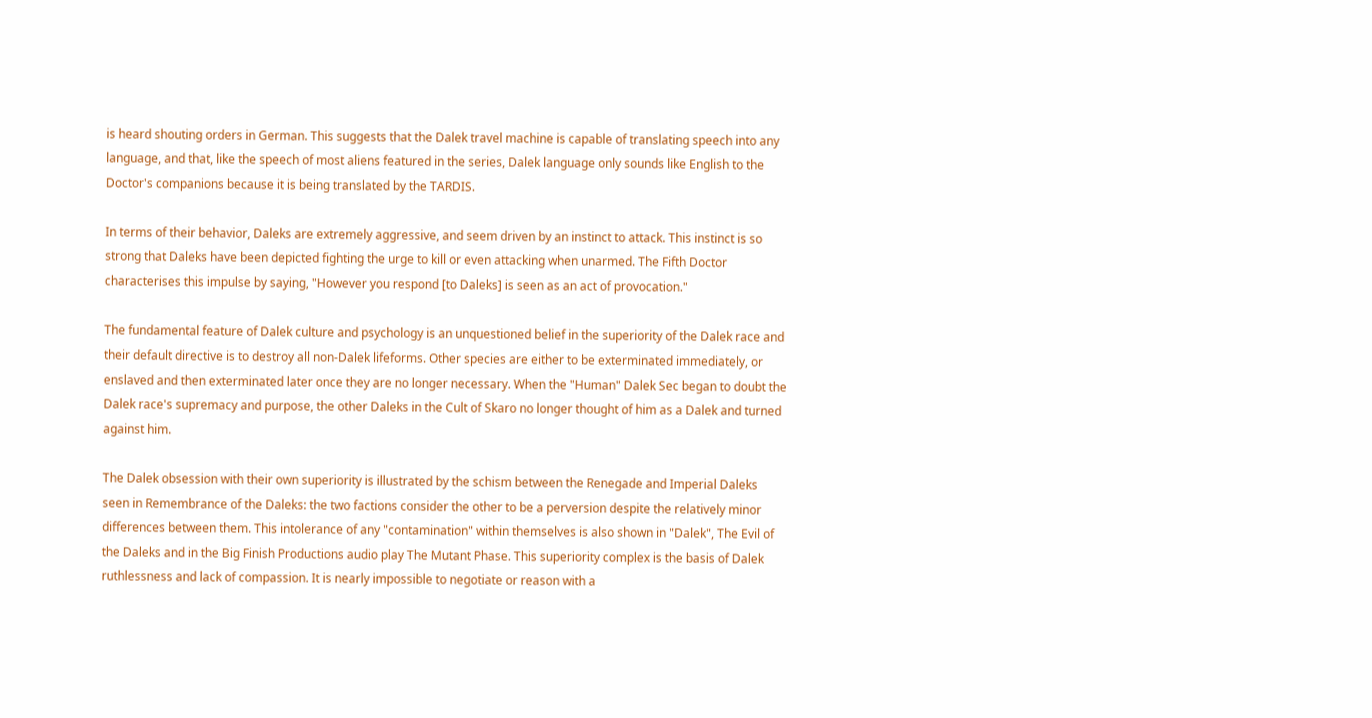is heard shouting orders in German. This suggests that the Dalek travel machine is capable of translating speech into any language, and that, like the speech of most aliens featured in the series, Dalek language only sounds like English to the Doctor's companions because it is being translated by the TARDIS.

In terms of their behavior, Daleks are extremely aggressive, and seem driven by an instinct to attack. This instinct is so strong that Daleks have been depicted fighting the urge to kill or even attacking when unarmed. The Fifth Doctor characterises this impulse by saying, "However you respond [to Daleks] is seen as an act of provocation."

The fundamental feature of Dalek culture and psychology is an unquestioned belief in the superiority of the Dalek race and their default directive is to destroy all non-Dalek lifeforms. Other species are either to be exterminated immediately, or enslaved and then exterminated later once they are no longer necessary. When the "Human" Dalek Sec began to doubt the Dalek race's supremacy and purpose, the other Daleks in the Cult of Skaro no longer thought of him as a Dalek and turned against him.

The Dalek obsession with their own superiority is illustrated by the schism between the Renegade and Imperial Daleks seen in Remembrance of the Daleks: the two factions consider the other to be a perversion despite the relatively minor differences between them. This intolerance of any "contamination" within themselves is also shown in "Dalek", The Evil of the Daleks and in the Big Finish Productions audio play The Mutant Phase. This superiority complex is the basis of Dalek ruthlessness and lack of compassion. It is nearly impossible to negotiate or reason with a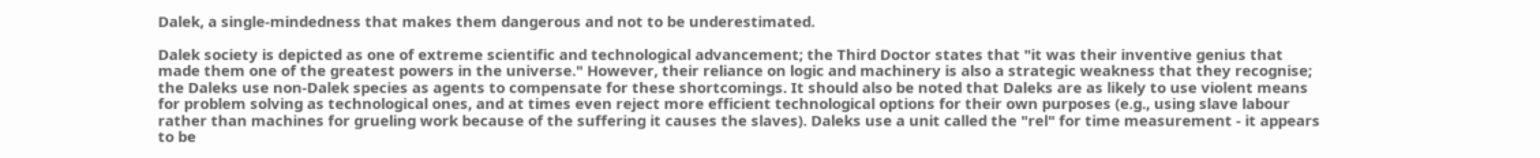Dalek, a single-mindedness that makes them dangerous and not to be underestimated.

Dalek society is depicted as one of extreme scientific and technological advancement; the Third Doctor states that "it was their inventive genius that made them one of the greatest powers in the universe." However, their reliance on logic and machinery is also a strategic weakness that they recognise; the Daleks use non-Dalek species as agents to compensate for these shortcomings. It should also be noted that Daleks are as likely to use violent means for problem solving as technological ones, and at times even reject more efficient technological options for their own purposes (e.g., using slave labour rather than machines for grueling work because of the suffering it causes the slaves). Daleks use a unit called the "rel" for time measurement - it appears to be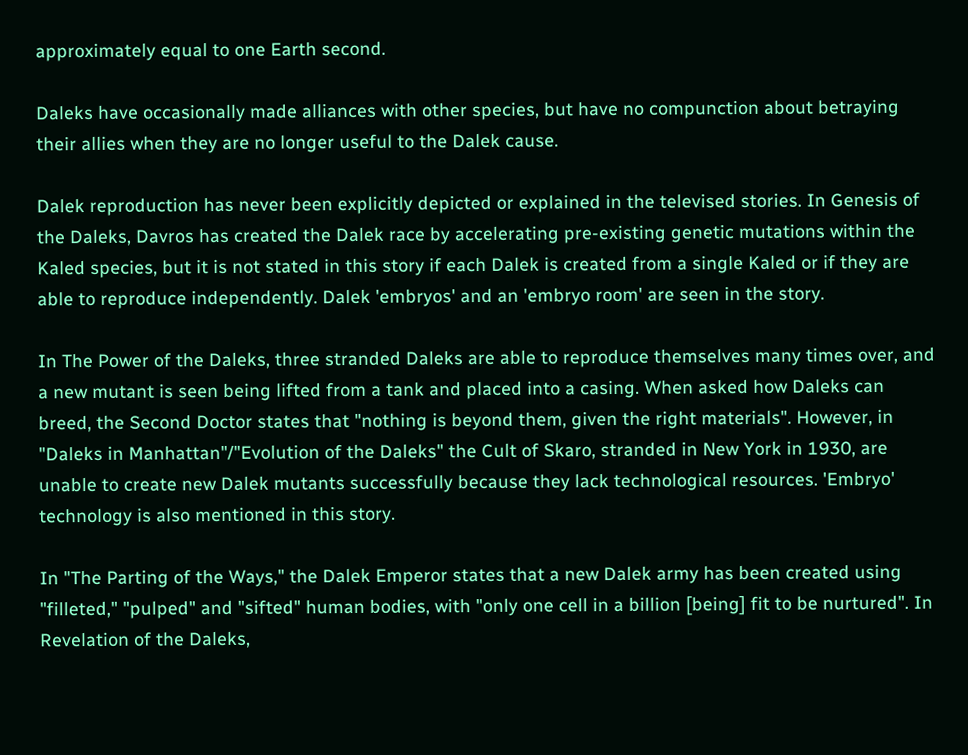approximately equal to one Earth second.

Daleks have occasionally made alliances with other species, but have no compunction about betraying their allies when they are no longer useful to the Dalek cause.

Dalek reproduction has never been explicitly depicted or explained in the televised stories. In Genesis of the Daleks, Davros has created the Dalek race by accelerating pre-existing genetic mutations within the Kaled species, but it is not stated in this story if each Dalek is created from a single Kaled or if they are able to reproduce independently. Dalek 'embryos' and an 'embryo room' are seen in the story.

In The Power of the Daleks, three stranded Daleks are able to reproduce themselves many times over, and a new mutant is seen being lifted from a tank and placed into a casing. When asked how Daleks can breed, the Second Doctor states that "nothing is beyond them, given the right materials". However, in "Daleks in Manhattan"/"Evolution of the Daleks" the Cult of Skaro, stranded in New York in 1930, are unable to create new Dalek mutants successfully because they lack technological resources. 'Embryo' technology is also mentioned in this story.

In "The Parting of the Ways," the Dalek Emperor states that a new Dalek army has been created using "filleted," "pulped" and "sifted" human bodies, with "only one cell in a billion [being] fit to be nurtured". In Revelation of the Daleks,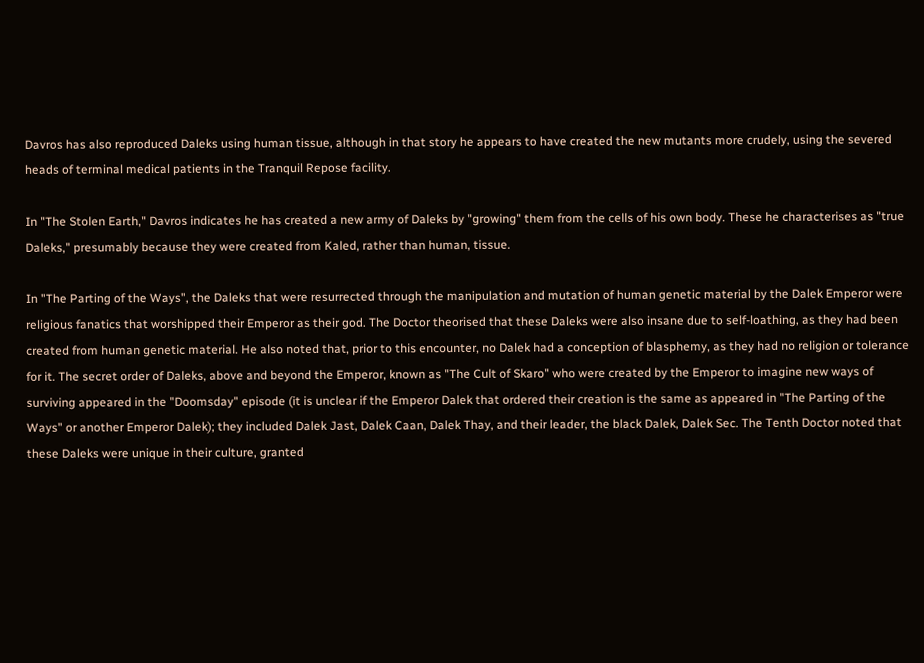Davros has also reproduced Daleks using human tissue, although in that story he appears to have created the new mutants more crudely, using the severed heads of terminal medical patients in the Tranquil Repose facility.

In "The Stolen Earth," Davros indicates he has created a new army of Daleks by "growing" them from the cells of his own body. These he characterises as "true Daleks," presumably because they were created from Kaled, rather than human, tissue.

In "The Parting of the Ways", the Daleks that were resurrected through the manipulation and mutation of human genetic material by the Dalek Emperor were religious fanatics that worshipped their Emperor as their god. The Doctor theorised that these Daleks were also insane due to self-loathing, as they had been created from human genetic material. He also noted that, prior to this encounter, no Dalek had a conception of blasphemy, as they had no religion or tolerance for it. The secret order of Daleks, above and beyond the Emperor, known as "The Cult of Skaro" who were created by the Emperor to imagine new ways of surviving appeared in the "Doomsday" episode (it is unclear if the Emperor Dalek that ordered their creation is the same as appeared in "The Parting of the Ways" or another Emperor Dalek); they included Dalek Jast, Dalek Caan, Dalek Thay, and their leader, the black Dalek, Dalek Sec. The Tenth Doctor noted that these Daleks were unique in their culture, granted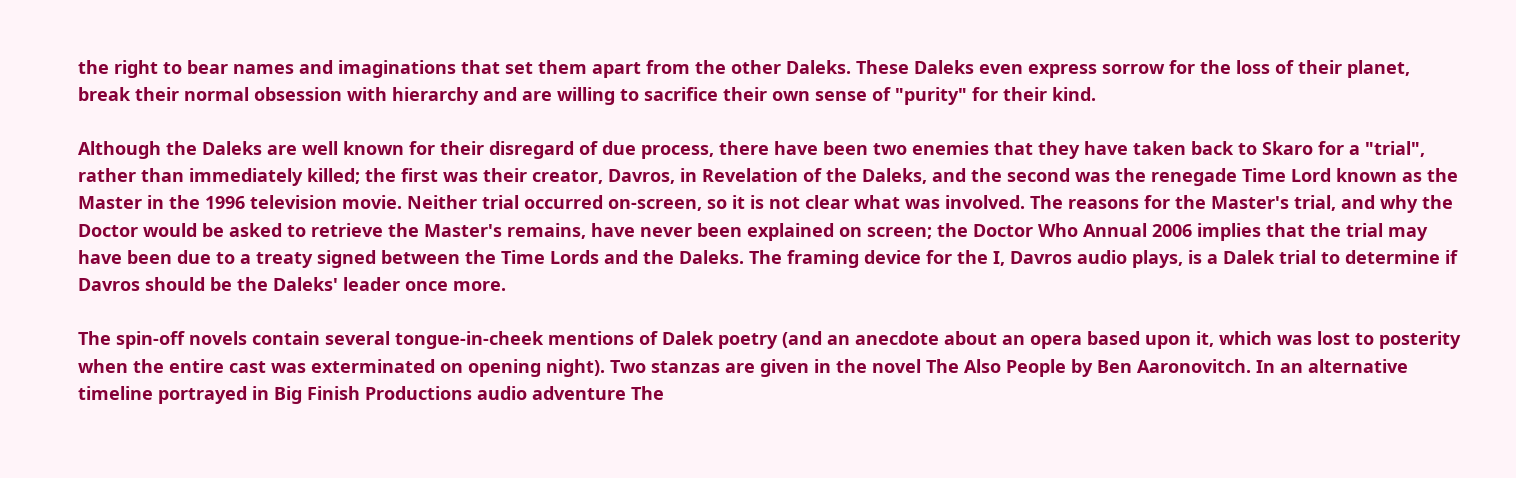the right to bear names and imaginations that set them apart from the other Daleks. These Daleks even express sorrow for the loss of their planet, break their normal obsession with hierarchy and are willing to sacrifice their own sense of "purity" for their kind.

Although the Daleks are well known for their disregard of due process, there have been two enemies that they have taken back to Skaro for a "trial", rather than immediately killed; the first was their creator, Davros, in Revelation of the Daleks, and the second was the renegade Time Lord known as the Master in the 1996 television movie. Neither trial occurred on-screen, so it is not clear what was involved. The reasons for the Master's trial, and why the Doctor would be asked to retrieve the Master's remains, have never been explained on screen; the Doctor Who Annual 2006 implies that the trial may have been due to a treaty signed between the Time Lords and the Daleks. The framing device for the I, Davros audio plays, is a Dalek trial to determine if Davros should be the Daleks' leader once more.

The spin-off novels contain several tongue-in-cheek mentions of Dalek poetry (and an anecdote about an opera based upon it, which was lost to posterity when the entire cast was exterminated on opening night). Two stanzas are given in the novel The Also People by Ben Aaronovitch. In an alternative timeline portrayed in Big Finish Productions audio adventure The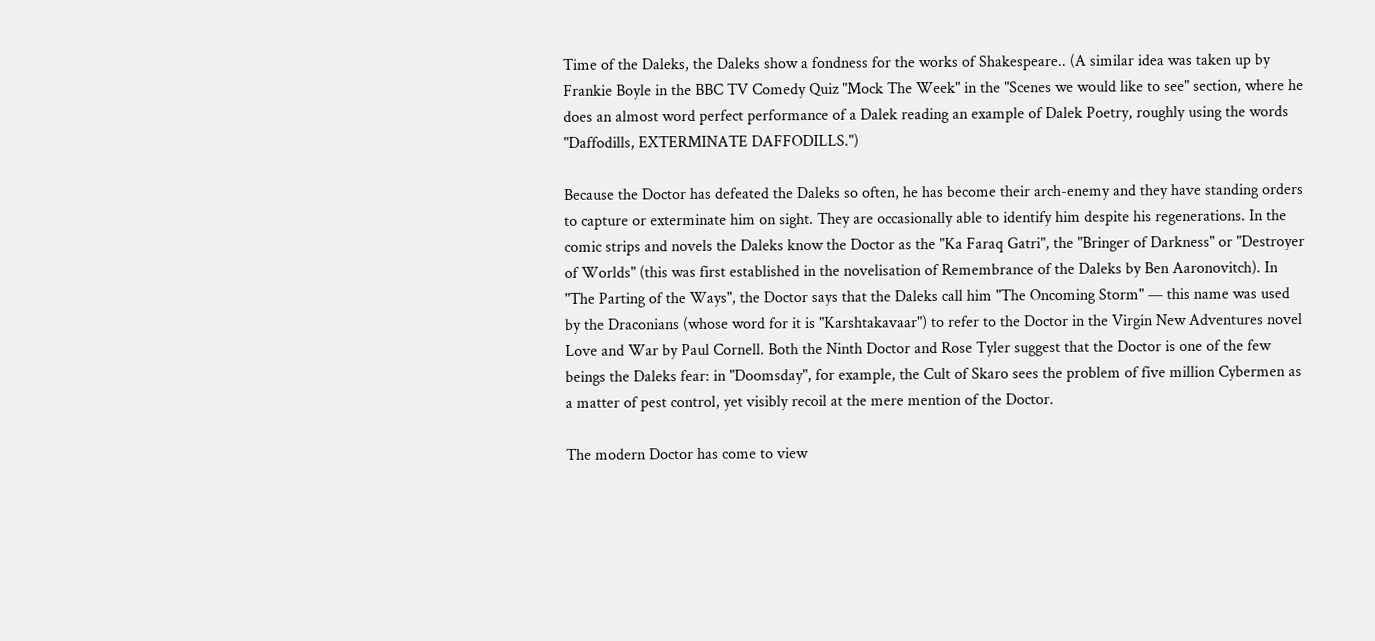Time of the Daleks, the Daleks show a fondness for the works of Shakespeare.. (A similar idea was taken up by Frankie Boyle in the BBC TV Comedy Quiz "Mock The Week" in the "Scenes we would like to see" section, where he does an almost word perfect performance of a Dalek reading an example of Dalek Poetry, roughly using the words "Daffodills, EXTERMINATE DAFFODILLS.")

Because the Doctor has defeated the Daleks so often, he has become their arch-enemy and they have standing orders to capture or exterminate him on sight. They are occasionally able to identify him despite his regenerations. In the comic strips and novels the Daleks know the Doctor as the "Ka Faraq Gatri", the "Bringer of Darkness" or "Destroyer of Worlds" (this was first established in the novelisation of Remembrance of the Daleks by Ben Aaronovitch). In "The Parting of the Ways", the Doctor says that the Daleks call him "The Oncoming Storm" — this name was used by the Draconians (whose word for it is "Karshtakavaar") to refer to the Doctor in the Virgin New Adventures novel Love and War by Paul Cornell. Both the Ninth Doctor and Rose Tyler suggest that the Doctor is one of the few beings the Daleks fear: in "Doomsday", for example, the Cult of Skaro sees the problem of five million Cybermen as a matter of pest control, yet visibly recoil at the mere mention of the Doctor.

The modern Doctor has come to view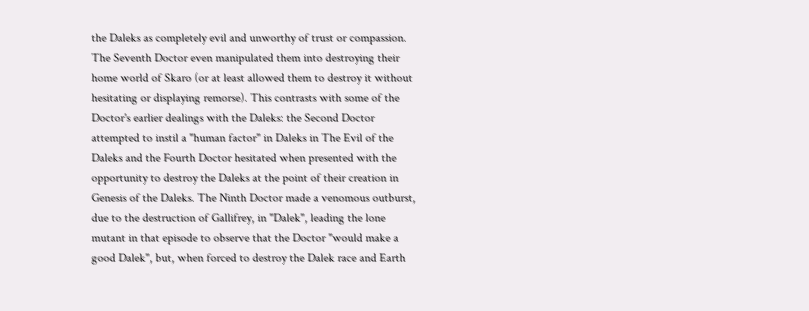the Daleks as completely evil and unworthy of trust or compassion. The Seventh Doctor even manipulated them into destroying their home world of Skaro (or at least allowed them to destroy it without hesitating or displaying remorse). This contrasts with some of the Doctor's earlier dealings with the Daleks: the Second Doctor attempted to instil a "human factor" in Daleks in The Evil of the Daleks and the Fourth Doctor hesitated when presented with the opportunity to destroy the Daleks at the point of their creation in Genesis of the Daleks. The Ninth Doctor made a venomous outburst, due to the destruction of Gallifrey, in "Dalek", leading the lone mutant in that episode to observe that the Doctor "would make a good Dalek", but, when forced to destroy the Dalek race and Earth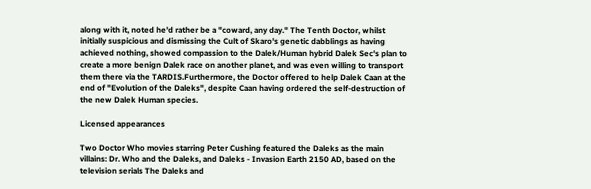along with it, noted he'd rather be a "coward, any day." The Tenth Doctor, whilst initially suspicious and dismissing the Cult of Skaro's genetic dabblings as having achieved nothing, showed compassion to the Dalek/Human hybrid Dalek Sec's plan to create a more benign Dalek race on another planet, and was even willing to transport them there via the TARDIS.Furthermore, the Doctor offered to help Dalek Caan at the end of "Evolution of the Daleks", despite Caan having ordered the self-destruction of the new Dalek Human species.

Licensed appearances

Two Doctor Who movies starring Peter Cushing featured the Daleks as the main villains: Dr. Who and the Daleks, and Daleks - Invasion Earth 2150 AD, based on the television serials The Daleks and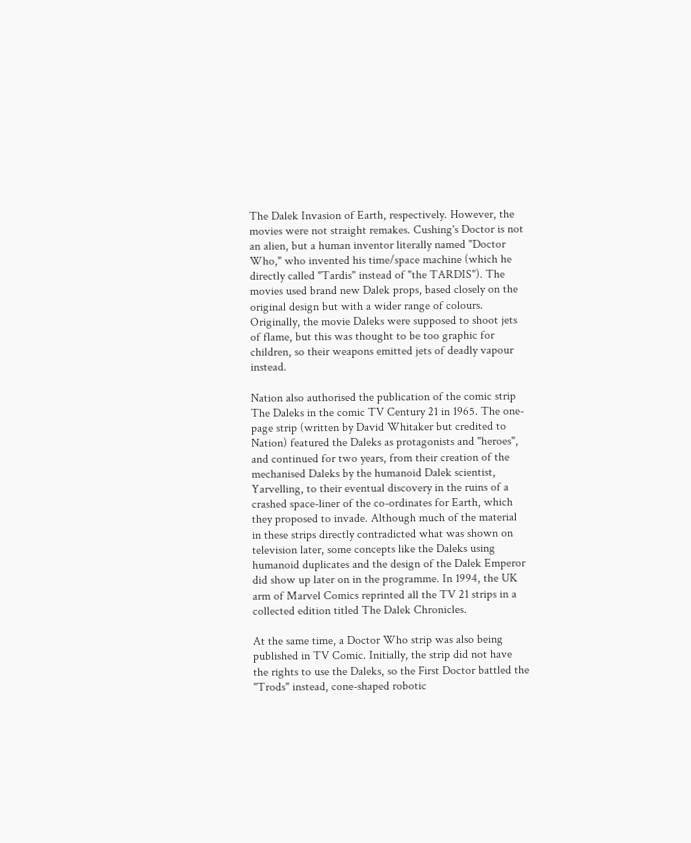The Dalek Invasion of Earth, respectively. However, the movies were not straight remakes. Cushing's Doctor is not an alien, but a human inventor literally named "Doctor Who," who invented his time/space machine (which he directly called "Tardis" instead of "the TARDIS"). The movies used brand new Dalek props, based closely on the original design but with a wider range of colours. Originally, the movie Daleks were supposed to shoot jets of flame, but this was thought to be too graphic for children, so their weapons emitted jets of deadly vapour instead.

Nation also authorised the publication of the comic strip The Daleks in the comic TV Century 21 in 1965. The one-page strip (written by David Whitaker but credited to Nation) featured the Daleks as protagonists and "heroes", and continued for two years, from their creation of the mechanised Daleks by the humanoid Dalek scientist, Yarvelling, to their eventual discovery in the ruins of a crashed space-liner of the co-ordinates for Earth, which they proposed to invade. Although much of the material in these strips directly contradicted what was shown on television later, some concepts like the Daleks using humanoid duplicates and the design of the Dalek Emperor did show up later on in the programme. In 1994, the UK arm of Marvel Comics reprinted all the TV 21 strips in a collected edition titled The Dalek Chronicles.

At the same time, a Doctor Who strip was also being published in TV Comic. Initially, the strip did not have the rights to use the Daleks, so the First Doctor battled the "Trods" instead, cone-shaped robotic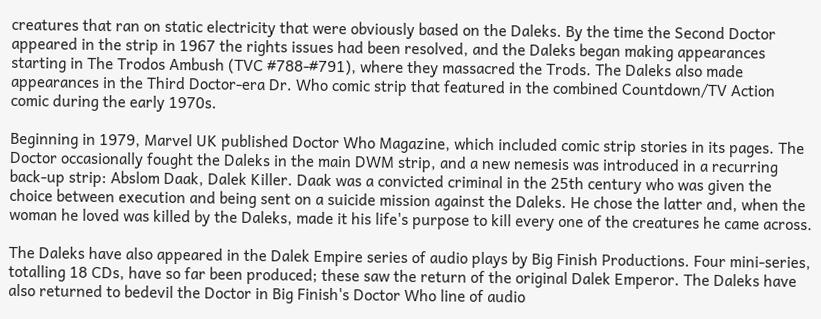creatures that ran on static electricity that were obviously based on the Daleks. By the time the Second Doctor appeared in the strip in 1967 the rights issues had been resolved, and the Daleks began making appearances starting in The Trodos Ambush (TVC #788-#791), where they massacred the Trods. The Daleks also made appearances in the Third Doctor-era Dr. Who comic strip that featured in the combined Countdown/TV Action comic during the early 1970s.

Beginning in 1979, Marvel UK published Doctor Who Magazine, which included comic strip stories in its pages. The Doctor occasionally fought the Daleks in the main DWM strip, and a new nemesis was introduced in a recurring back-up strip: Abslom Daak, Dalek Killer. Daak was a convicted criminal in the 25th century who was given the choice between execution and being sent on a suicide mission against the Daleks. He chose the latter and, when the woman he loved was killed by the Daleks, made it his life's purpose to kill every one of the creatures he came across.

The Daleks have also appeared in the Dalek Empire series of audio plays by Big Finish Productions. Four mini-series, totalling 18 CDs, have so far been produced; these saw the return of the original Dalek Emperor. The Daleks have also returned to bedevil the Doctor in Big Finish's Doctor Who line of audio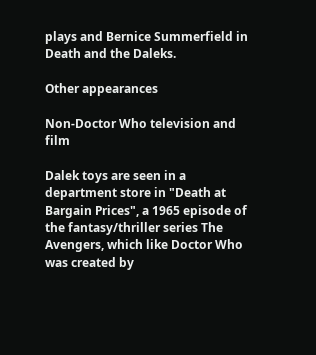plays and Bernice Summerfield in Death and the Daleks.

Other appearances

Non-Doctor Who television and film

Dalek toys are seen in a department store in "Death at Bargain Prices", a 1965 episode of the fantasy/thriller series The Avengers, which like Doctor Who was created by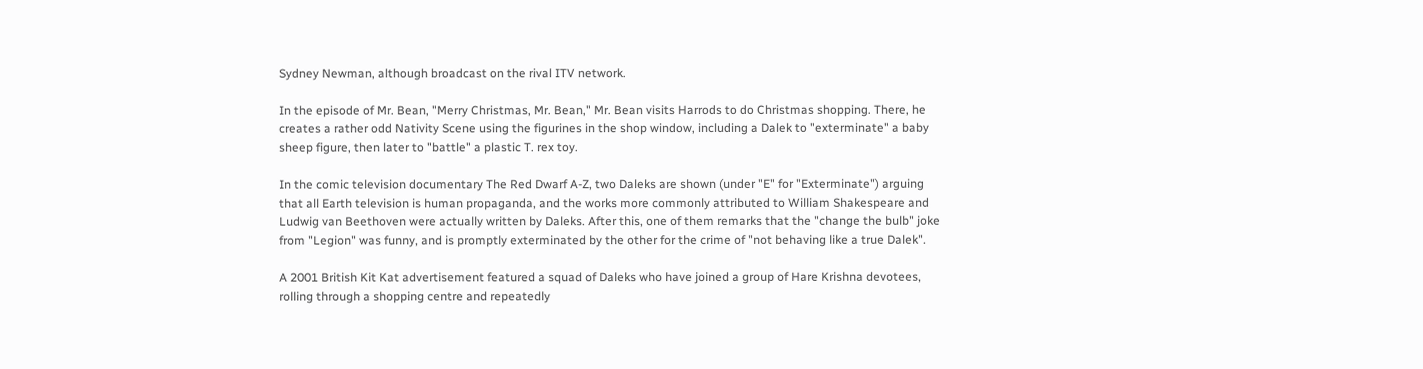Sydney Newman, although broadcast on the rival ITV network.

In the episode of Mr. Bean, "Merry Christmas, Mr. Bean," Mr. Bean visits Harrods to do Christmas shopping. There, he creates a rather odd Nativity Scene using the figurines in the shop window, including a Dalek to "exterminate" a baby sheep figure, then later to "battle" a plastic T. rex toy.

In the comic television documentary The Red Dwarf A-Z, two Daleks are shown (under "E" for "Exterminate") arguing that all Earth television is human propaganda, and the works more commonly attributed to William Shakespeare and Ludwig van Beethoven were actually written by Daleks. After this, one of them remarks that the "change the bulb" joke from "Legion" was funny, and is promptly exterminated by the other for the crime of "not behaving like a true Dalek".

A 2001 British Kit Kat advertisement featured a squad of Daleks who have joined a group of Hare Krishna devotees, rolling through a shopping centre and repeatedly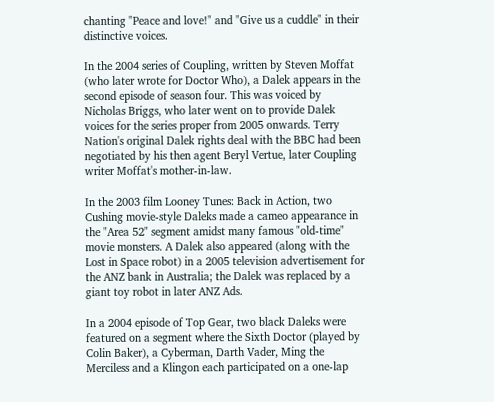chanting "Peace and love!" and "Give us a cuddle" in their distinctive voices.

In the 2004 series of Coupling, written by Steven Moffat (who later wrote for Doctor Who), a Dalek appears in the second episode of season four. This was voiced by Nicholas Briggs, who later went on to provide Dalek voices for the series proper from 2005 onwards. Terry Nation's original Dalek rights deal with the BBC had been negotiated by his then agent Beryl Vertue, later Coupling writer Moffat's mother-in-law.

In the 2003 film Looney Tunes: Back in Action, two Cushing movie-style Daleks made a cameo appearance in the "Area 52" segment amidst many famous "old-time" movie monsters. A Dalek also appeared (along with the Lost in Space robot) in a 2005 television advertisement for the ANZ bank in Australia; the Dalek was replaced by a giant toy robot in later ANZ Ads.

In a 2004 episode of Top Gear, two black Daleks were featured on a segment where the Sixth Doctor (played by Colin Baker), a Cyberman, Darth Vader, Ming the Merciless and a Klingon each participated on a one-lap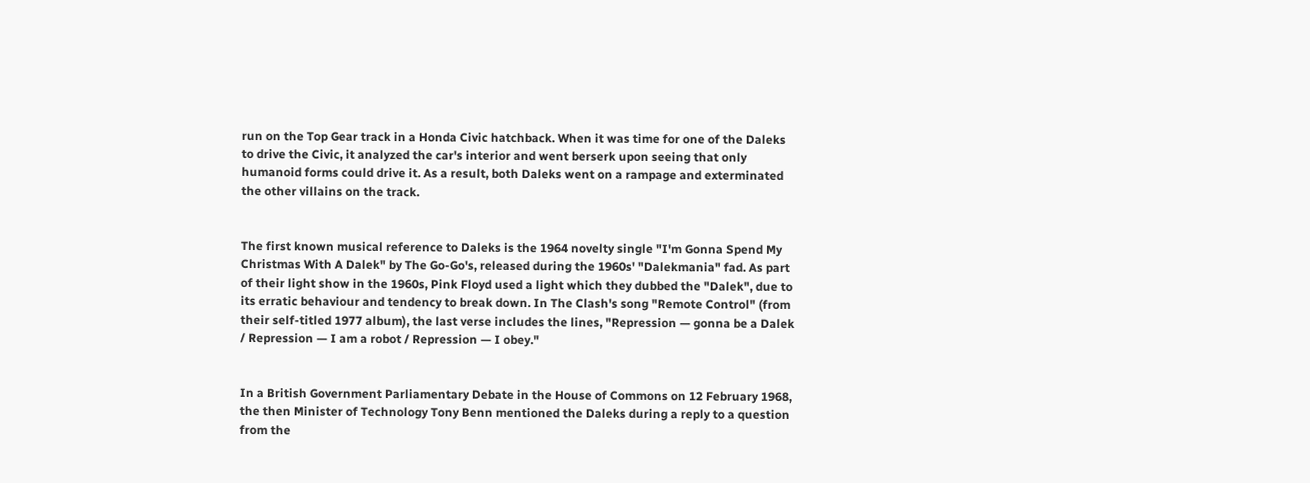run on the Top Gear track in a Honda Civic hatchback. When it was time for one of the Daleks to drive the Civic, it analyzed the car's interior and went berserk upon seeing that only humanoid forms could drive it. As a result, both Daleks went on a rampage and exterminated the other villains on the track.


The first known musical reference to Daleks is the 1964 novelty single "I'm Gonna Spend My Christmas With A Dalek" by The Go-Go's, released during the 1960s' "Dalekmania" fad. As part of their light show in the 1960s, Pink Floyd used a light which they dubbed the "Dalek", due to its erratic behaviour and tendency to break down. In The Clash's song "Remote Control" (from their self-titled 1977 album), the last verse includes the lines, "Repression — gonna be a Dalek / Repression — I am a robot / Repression — I obey."


In a British Government Parliamentary Debate in the House of Commons on 12 February 1968, the then Minister of Technology Tony Benn mentioned the Daleks during a reply to a question from the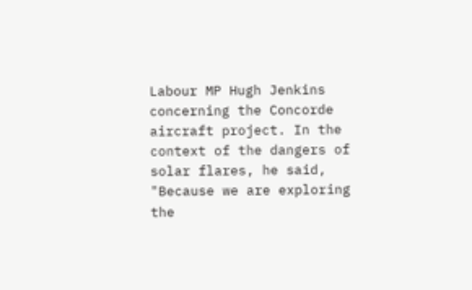Labour MP Hugh Jenkins concerning the Concorde aircraft project. In the context of the dangers of solar flares, he said, "Because we are exploring the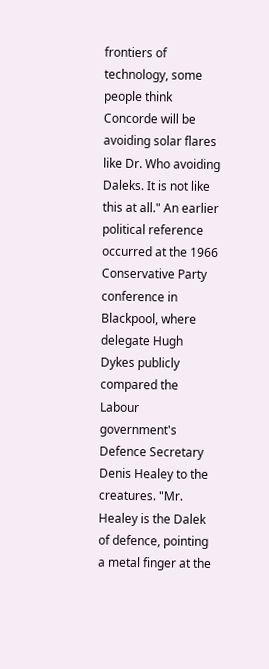frontiers of technology, some people think Concorde will be avoiding solar flares like Dr. Who avoiding Daleks. It is not like this at all." An earlier political reference occurred at the 1966 Conservative Party conference in Blackpool, where delegate Hugh Dykes publicly compared the Labour government's Defence Secretary Denis Healey to the creatures. "Mr. Healey is the Dalek of defence, pointing a metal finger at the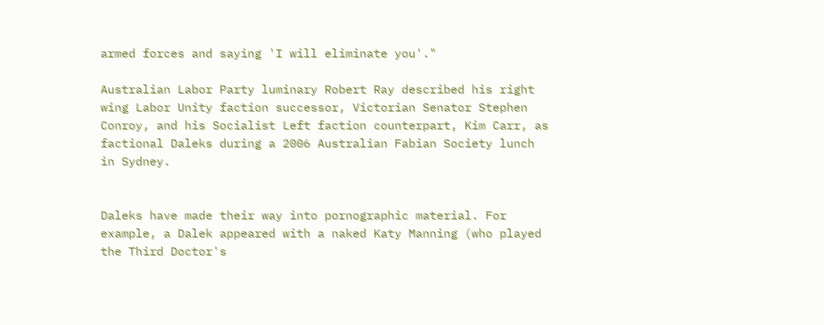armed forces and saying 'I will eliminate you'."

Australian Labor Party luminary Robert Ray described his right wing Labor Unity faction successor, Victorian Senator Stephen Conroy, and his Socialist Left faction counterpart, Kim Carr, as factional Daleks during a 2006 Australian Fabian Society lunch in Sydney.


Daleks have made their way into pornographic material. For example, a Dalek appeared with a naked Katy Manning (who played the Third Doctor's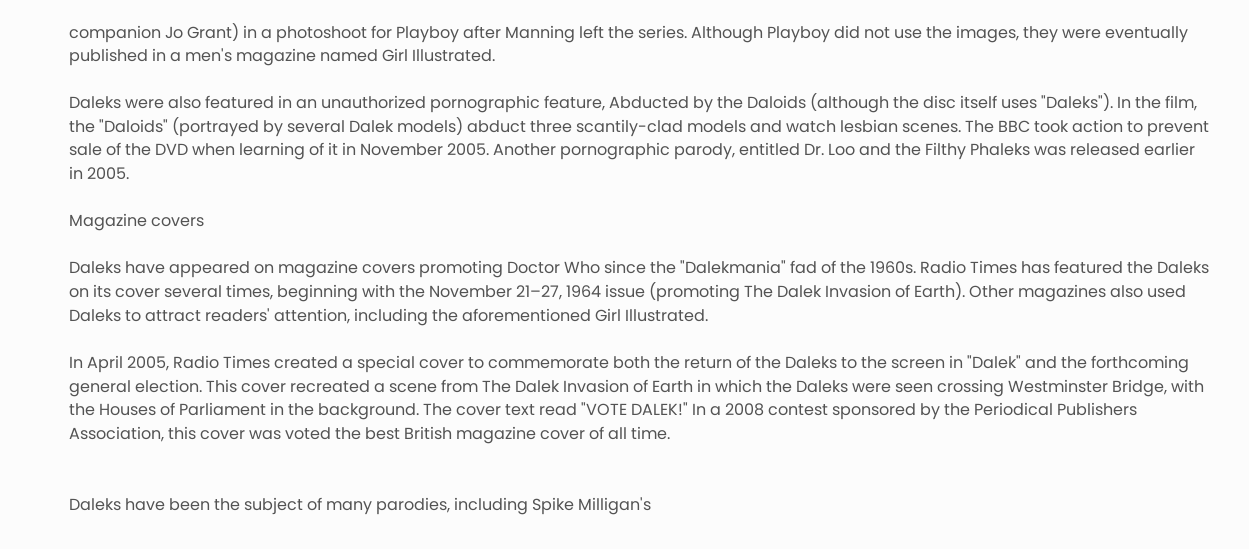companion Jo Grant) in a photoshoot for Playboy after Manning left the series. Although Playboy did not use the images, they were eventually published in a men's magazine named Girl Illustrated.

Daleks were also featured in an unauthorized pornographic feature, Abducted by the Daloids (although the disc itself uses "Daleks"). In the film, the "Daloids" (portrayed by several Dalek models) abduct three scantily-clad models and watch lesbian scenes. The BBC took action to prevent sale of the DVD when learning of it in November 2005. Another pornographic parody, entitled Dr. Loo and the Filthy Phaleks was released earlier in 2005.

Magazine covers

Daleks have appeared on magazine covers promoting Doctor Who since the "Dalekmania" fad of the 1960s. Radio Times has featured the Daleks on its cover several times, beginning with the November 21–27, 1964 issue (promoting The Dalek Invasion of Earth). Other magazines also used Daleks to attract readers' attention, including the aforementioned Girl Illustrated.

In April 2005, Radio Times created a special cover to commemorate both the return of the Daleks to the screen in "Dalek" and the forthcoming general election. This cover recreated a scene from The Dalek Invasion of Earth in which the Daleks were seen crossing Westminster Bridge, with the Houses of Parliament in the background. The cover text read "VOTE DALEK!" In a 2008 contest sponsored by the Periodical Publishers Association, this cover was voted the best British magazine cover of all time.


Daleks have been the subject of many parodies, including Spike Milligan's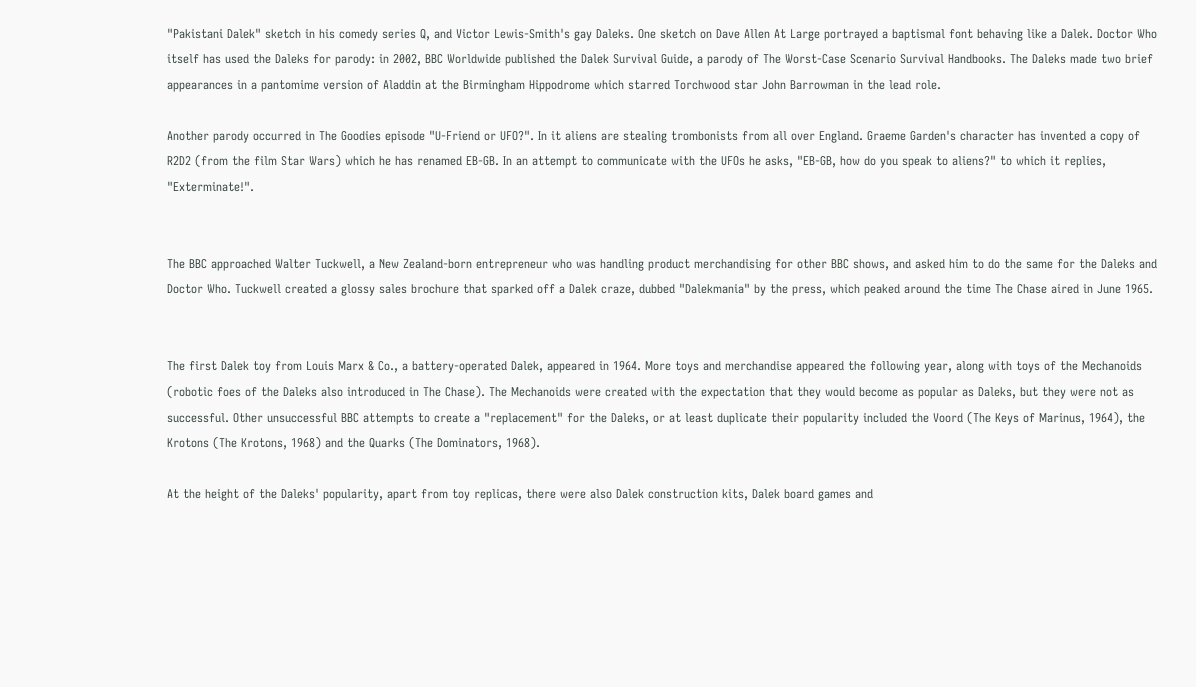"Pakistani Dalek" sketch in his comedy series Q, and Victor Lewis-Smith's gay Daleks. One sketch on Dave Allen At Large portrayed a baptismal font behaving like a Dalek. Doctor Who itself has used the Daleks for parody: in 2002, BBC Worldwide published the Dalek Survival Guide, a parody of The Worst-Case Scenario Survival Handbooks. The Daleks made two brief appearances in a pantomime version of Aladdin at the Birmingham Hippodrome which starred Torchwood star John Barrowman in the lead role.

Another parody occurred in The Goodies episode "U-Friend or UFO?". In it aliens are stealing trombonists from all over England. Graeme Garden's character has invented a copy of R2D2 (from the film Star Wars) which he has renamed EB-GB. In an attempt to communicate with the UFOs he asks, "EB-GB, how do you speak to aliens?" to which it replies, "Exterminate!".


The BBC approached Walter Tuckwell, a New Zealand-born entrepreneur who was handling product merchandising for other BBC shows, and asked him to do the same for the Daleks and Doctor Who. Tuckwell created a glossy sales brochure that sparked off a Dalek craze, dubbed "Dalekmania" by the press, which peaked around the time The Chase aired in June 1965.


The first Dalek toy from Louis Marx & Co., a battery-operated Dalek, appeared in 1964. More toys and merchandise appeared the following year, along with toys of the Mechanoids (robotic foes of the Daleks also introduced in The Chase). The Mechanoids were created with the expectation that they would become as popular as Daleks, but they were not as successful. Other unsuccessful BBC attempts to create a "replacement" for the Daleks, or at least duplicate their popularity included the Voord (The Keys of Marinus, 1964), the Krotons (The Krotons, 1968) and the Quarks (The Dominators, 1968).

At the height of the Daleks' popularity, apart from toy replicas, there were also Dalek construction kits, Dalek board games and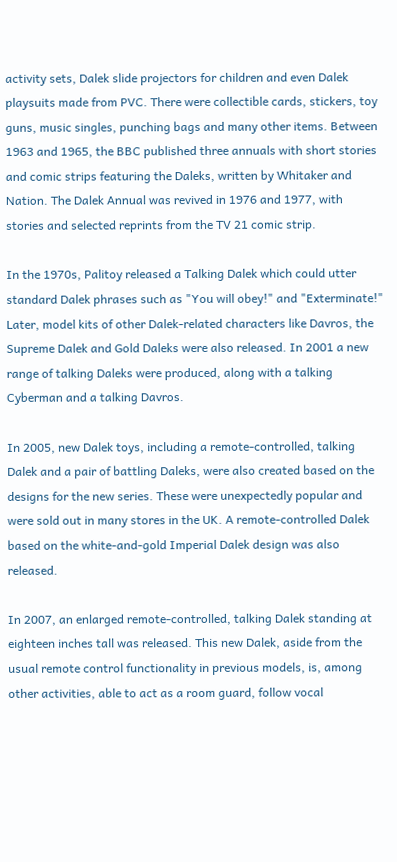activity sets, Dalek slide projectors for children and even Dalek playsuits made from PVC. There were collectible cards, stickers, toy guns, music singles, punching bags and many other items. Between 1963 and 1965, the BBC published three annuals with short stories and comic strips featuring the Daleks, written by Whitaker and Nation. The Dalek Annual was revived in 1976 and 1977, with stories and selected reprints from the TV 21 comic strip.

In the 1970s, Palitoy released a Talking Dalek which could utter standard Dalek phrases such as "You will obey!" and "Exterminate!" Later, model kits of other Dalek-related characters like Davros, the Supreme Dalek and Gold Daleks were also released. In 2001 a new range of talking Daleks were produced, along with a talking Cyberman and a talking Davros.

In 2005, new Dalek toys, including a remote-controlled, talking Dalek and a pair of battling Daleks, were also created based on the designs for the new series. These were unexpectedly popular and were sold out in many stores in the UK. A remote-controlled Dalek based on the white-and-gold Imperial Dalek design was also released.

In 2007, an enlarged remote-controlled, talking Dalek standing at eighteen inches tall was released. This new Dalek, aside from the usual remote control functionality in previous models, is, among other activities, able to act as a room guard, follow vocal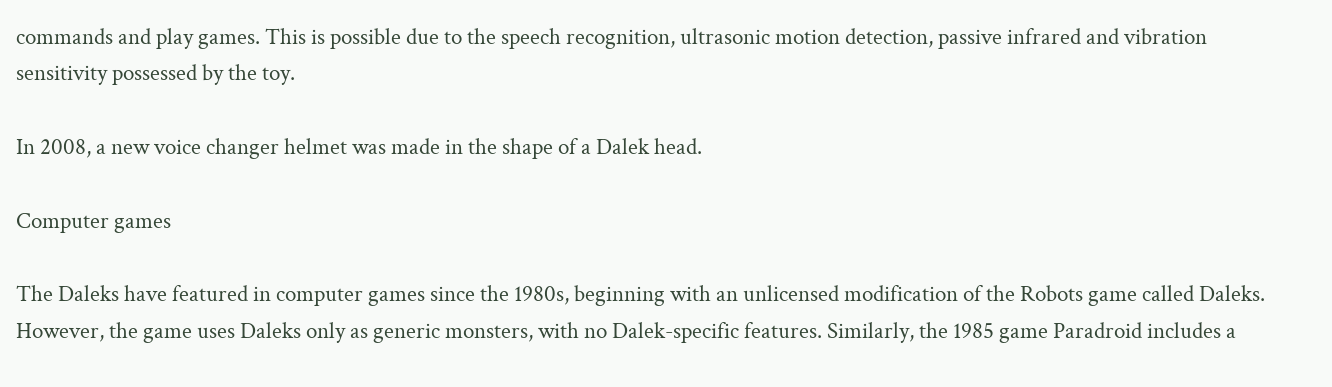commands and play games. This is possible due to the speech recognition, ultrasonic motion detection, passive infrared and vibration sensitivity possessed by the toy.

In 2008, a new voice changer helmet was made in the shape of a Dalek head.

Computer games

The Daleks have featured in computer games since the 1980s, beginning with an unlicensed modification of the Robots game called Daleks. However, the game uses Daleks only as generic monsters, with no Dalek-specific features. Similarly, the 1985 game Paradroid includes a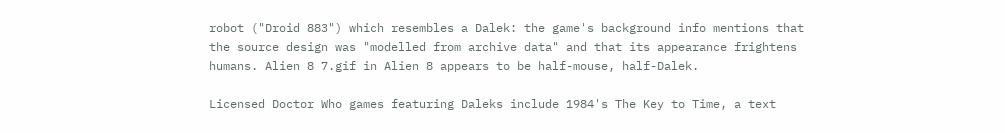robot ("Droid 883") which resembles a Dalek: the game's background info mentions that the source design was "modelled from archive data" and that its appearance frightens humans. Alien 8 7.gif in Alien 8 appears to be half-mouse, half-Dalek.

Licensed Doctor Who games featuring Daleks include 1984's The Key to Time, a text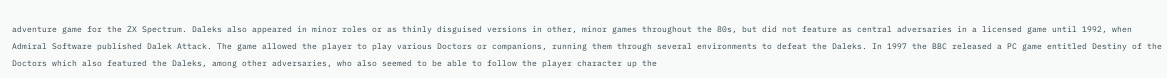adventure game for the ZX Spectrum. Daleks also appeared in minor roles or as thinly disguised versions in other, minor games throughout the 80s, but did not feature as central adversaries in a licensed game until 1992, when Admiral Software published Dalek Attack. The game allowed the player to play various Doctors or companions, running them through several environments to defeat the Daleks. In 1997 the BBC released a PC game entitled Destiny of the Doctors which also featured the Daleks, among other adversaries, who also seemed to be able to follow the player character up the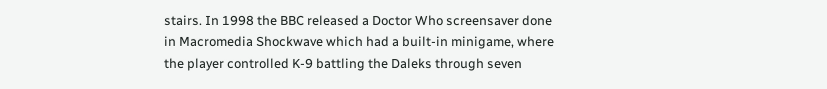stairs. In 1998 the BBC released a Doctor Who screensaver done in Macromedia Shockwave which had a built-in minigame, where the player controlled K-9 battling the Daleks through seven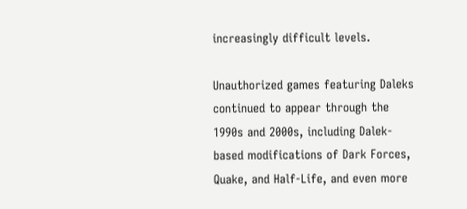increasingly difficult levels.

Unauthorized games featuring Daleks continued to appear through the 1990s and 2000s, including Dalek-based modifications of Dark Forces, Quake, and Half-Life, and even more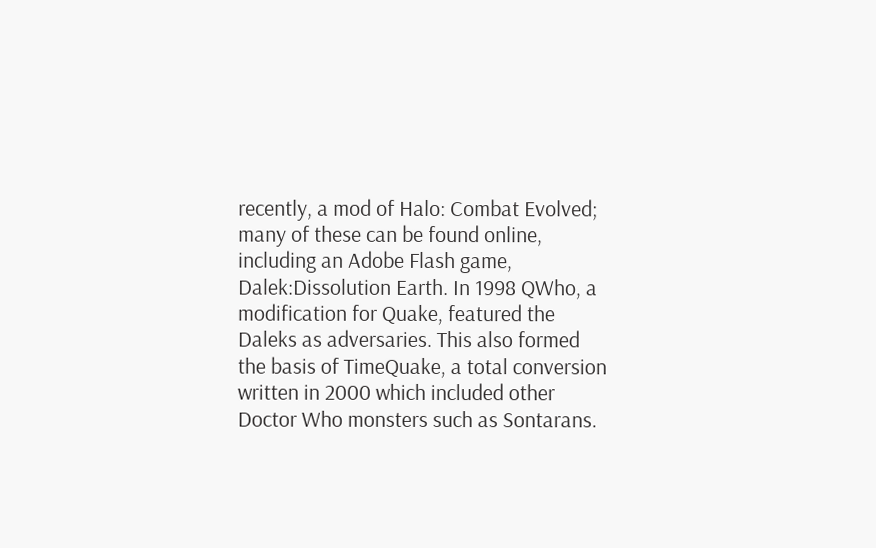recently, a mod of Halo: Combat Evolved; many of these can be found online, including an Adobe Flash game, Dalek:Dissolution Earth. In 1998 QWho, a modification for Quake, featured the Daleks as adversaries. This also formed the basis of TimeQuake, a total conversion written in 2000 which included other Doctor Who monsters such as Sontarans.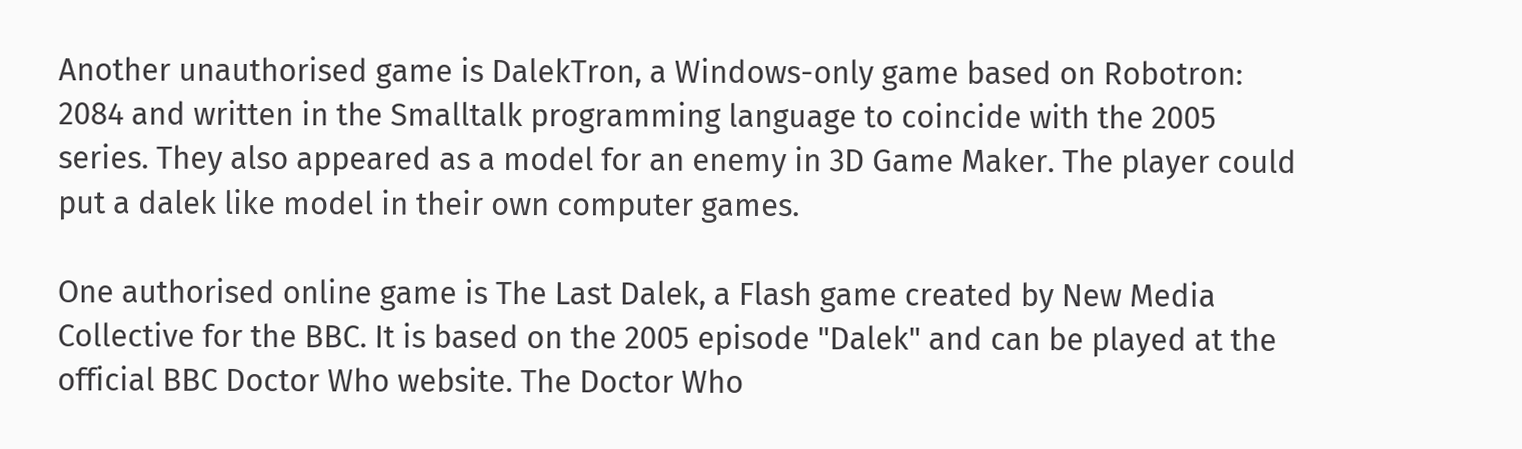Another unauthorised game is DalekTron, a Windows-only game based on Robotron: 2084 and written in the Smalltalk programming language to coincide with the 2005 series. They also appeared as a model for an enemy in 3D Game Maker. The player could put a dalek like model in their own computer games.

One authorised online game is The Last Dalek, a Flash game created by New Media Collective for the BBC. It is based on the 2005 episode "Dalek" and can be played at the official BBC Doctor Who website. The Doctor Who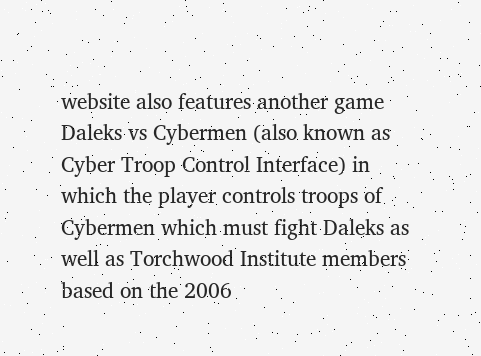website also features another game Daleks vs Cybermen (also known as Cyber Troop Control Interface) in which the player controls troops of Cybermen which must fight Daleks as well as Torchwood Institute members based on the 2006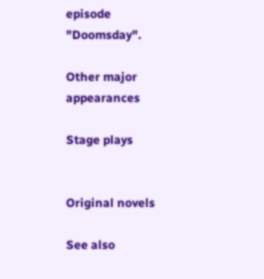episode "Doomsday".

Other major appearances

Stage plays


Original novels

See also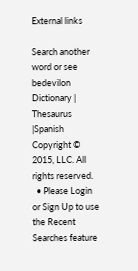External links

Search another word or see bedevilon Dictionary | Thesaurus |Spanish
Copyright © 2015, LLC. All rights reserved.
  • Please Login or Sign Up to use the Recent Searches feature